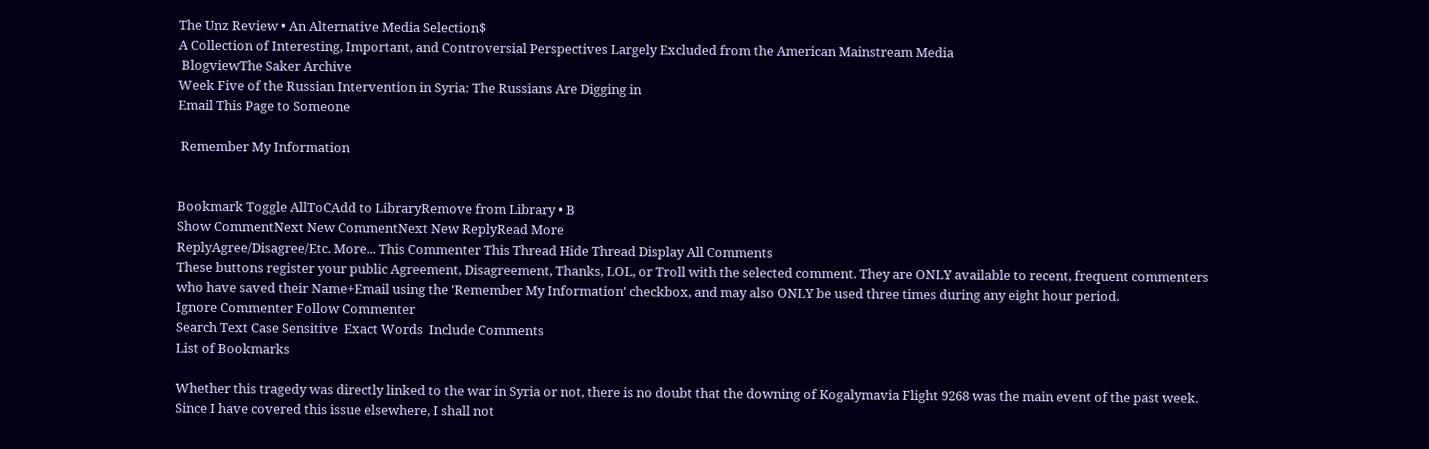The Unz Review • An Alternative Media Selection$
A Collection of Interesting, Important, and Controversial Perspectives Largely Excluded from the American Mainstream Media
 BlogviewThe Saker Archive
Week Five of the Russian Intervention in Syria: The Russians Are Digging in
Email This Page to Someone

 Remember My Information


Bookmark Toggle AllToCAdd to LibraryRemove from Library • B
Show CommentNext New CommentNext New ReplyRead More
ReplyAgree/Disagree/Etc. More... This Commenter This Thread Hide Thread Display All Comments
These buttons register your public Agreement, Disagreement, Thanks, LOL, or Troll with the selected comment. They are ONLY available to recent, frequent commenters who have saved their Name+Email using the 'Remember My Information' checkbox, and may also ONLY be used three times during any eight hour period.
Ignore Commenter Follow Commenter
Search Text Case Sensitive  Exact Words  Include Comments
List of Bookmarks

Whether this tragedy was directly linked to the war in Syria or not, there is no doubt that the downing of Kogalymavia Flight 9268 was the main event of the past week. Since I have covered this issue elsewhere, I shall not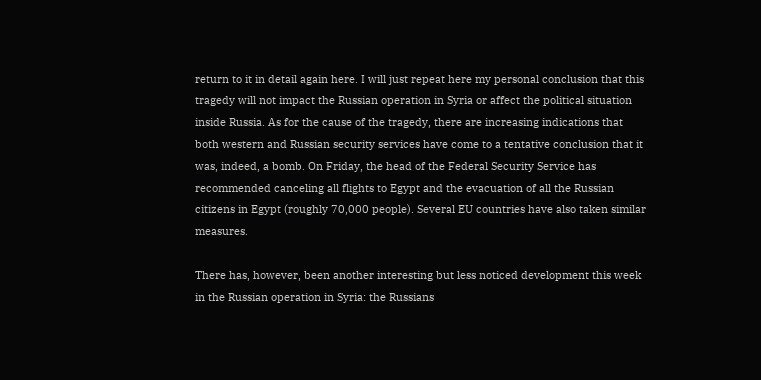return to it in detail again here. I will just repeat here my personal conclusion that this tragedy will not impact the Russian operation in Syria or affect the political situation inside Russia. As for the cause of the tragedy, there are increasing indications that both western and Russian security services have come to a tentative conclusion that it was, indeed, a bomb. On Friday, the head of the Federal Security Service has recommended canceling all flights to Egypt and the evacuation of all the Russian citizens in Egypt (roughly 70,000 people). Several EU countries have also taken similar measures.

There has, however, been another interesting but less noticed development this week in the Russian operation in Syria: the Russians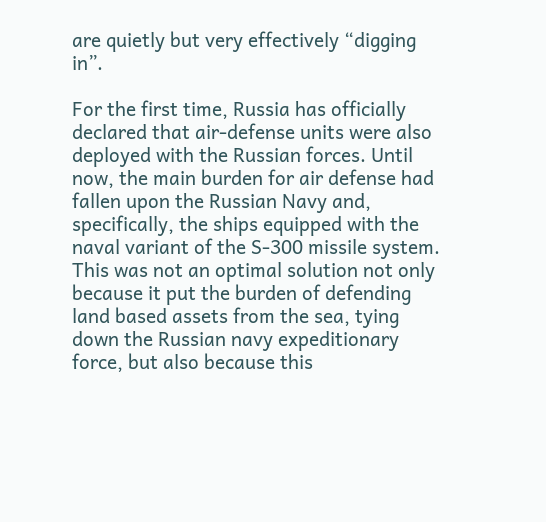are quietly but very effectively “digging in”.

For the first time, Russia has officially declared that air-defense units were also deployed with the Russian forces. Until now, the main burden for air defense had fallen upon the Russian Navy and, specifically, the ships equipped with the naval variant of the S-300 missile system. This was not an optimal solution not only because it put the burden of defending land based assets from the sea, tying down the Russian navy expeditionary force, but also because this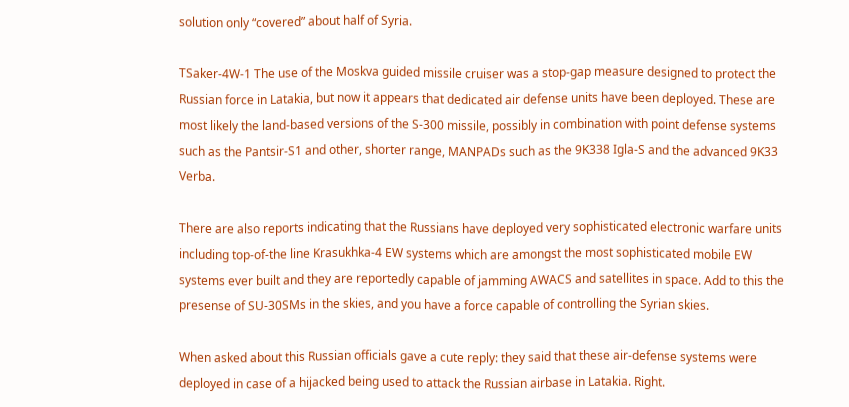solution only “covered” about half of Syria.

TSaker-4W-1 The use of the Moskva guided missile cruiser was a stop-gap measure designed to protect the Russian force in Latakia, but now it appears that dedicated air defense units have been deployed. These are most likely the land-based versions of the S-300 missile, possibly in combination with point defense systems such as the Pantsir-S1 and other, shorter range, MANPADs such as the 9K338 Igla-S and the advanced 9K33 Verba.

There are also reports indicating that the Russians have deployed very sophisticated electronic warfare units including top-of-the line Krasukhka-4 EW systems which are amongst the most sophisticated mobile EW systems ever built and they are reportedly capable of jamming AWACS and satellites in space. Add to this the presense of SU-30SMs in the skies, and you have a force capable of controlling the Syrian skies.

When asked about this Russian officials gave a cute reply: they said that these air-defense systems were deployed in case of a hijacked being used to attack the Russian airbase in Latakia. Right.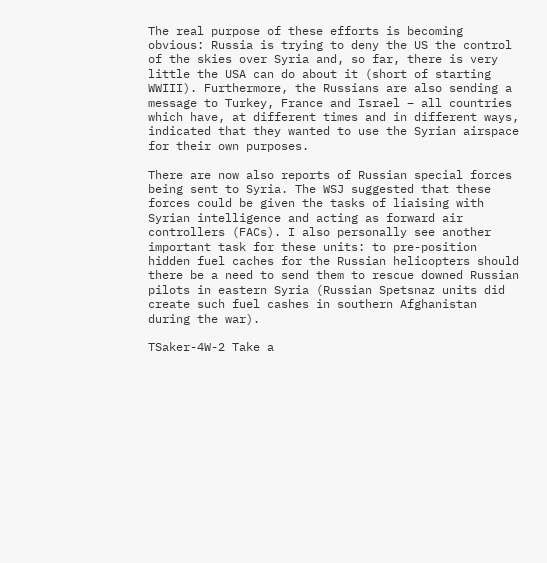The real purpose of these efforts is becoming obvious: Russia is trying to deny the US the control of the skies over Syria and, so far, there is very little the USA can do about it (short of starting WWIII). Furthermore, the Russians are also sending a message to Turkey, France and Israel – all countries which have, at different times and in different ways, indicated that they wanted to use the Syrian airspace for their own purposes.

There are now also reports of Russian special forces being sent to Syria. The WSJ suggested that these forces could be given the tasks of liaising with Syrian intelligence and acting as forward air controllers (FACs). I also personally see another important task for these units: to pre-position hidden fuel caches for the Russian helicopters should there be a need to send them to rescue downed Russian pilots in eastern Syria (Russian Spetsnaz units did create such fuel cashes in southern Afghanistan during the war).

TSaker-4W-2 Take a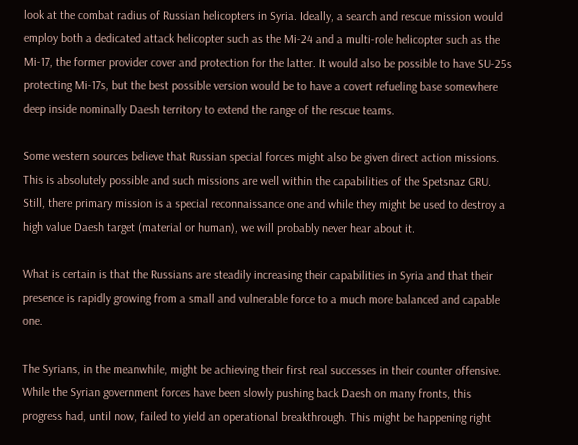look at the combat radius of Russian helicopters in Syria. Ideally, a search and rescue mission would employ both a dedicated attack helicopter such as the Mi-24 and a multi-role helicopter such as the Mi-17, the former provider cover and protection for the latter. It would also be possible to have SU-25s protecting Mi-17s, but the best possible version would be to have a covert refueling base somewhere deep inside nominally Daesh territory to extend the range of the rescue teams.

Some western sources believe that Russian special forces might also be given direct action missions. This is absolutely possible and such missions are well within the capabilities of the Spetsnaz GRU. Still, there primary mission is a special reconnaissance one and while they might be used to destroy a high value Daesh target (material or human), we will probably never hear about it.

What is certain is that the Russians are steadily increasing their capabilities in Syria and that their presence is rapidly growing from a small and vulnerable force to a much more balanced and capable one.

The Syrians, in the meanwhile, might be achieving their first real successes in their counter offensive. While the Syrian government forces have been slowly pushing back Daesh on many fronts, this progress had, until now, failed to yield an operational breakthrough. This might be happening right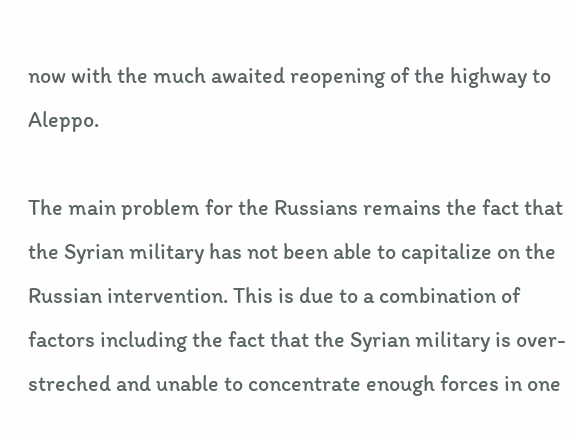now with the much awaited reopening of the highway to Aleppo.

The main problem for the Russians remains the fact that the Syrian military has not been able to capitalize on the Russian intervention. This is due to a combination of factors including the fact that the Syrian military is over-streched and unable to concentrate enough forces in one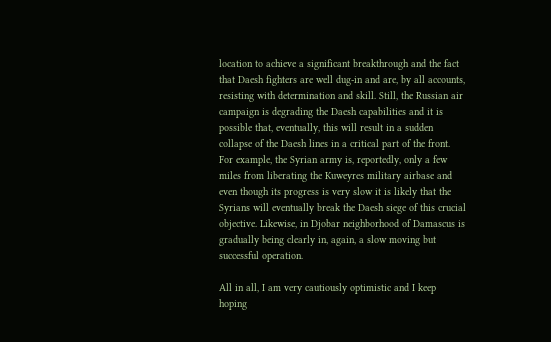location to achieve a significant breakthrough and the fact that Daesh fighters are well dug-in and are, by all accounts, resisting with determination and skill. Still, the Russian air campaign is degrading the Daesh capabilities and it is possible that, eventually, this will result in a sudden collapse of the Daesh lines in a critical part of the front. For example, the Syrian army is, reportedly, only a few miles from liberating the Kuweyres military airbase and even though its progress is very slow it is likely that the Syrians will eventually break the Daesh siege of this crucial objective. Likewise, in Djobar neighborhood of Damascus is gradually being clearly in, again, a slow moving but successful operation.

All in all, I am very cautiously optimistic and I keep hoping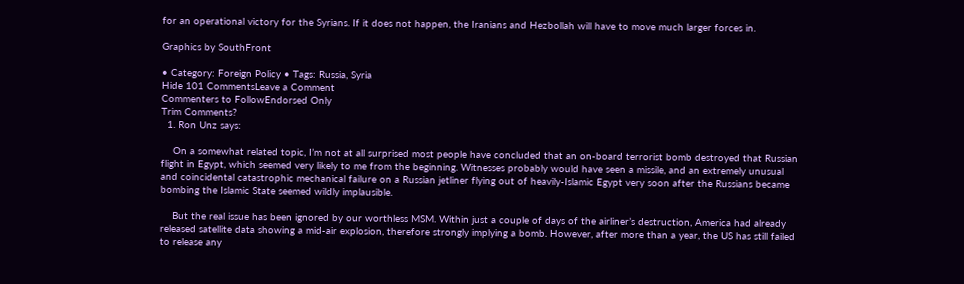for an operational victory for the Syrians. If it does not happen, the Iranians and Hezbollah will have to move much larger forces in.

Graphics by SouthFront

• Category: Foreign Policy • Tags: Russia, Syria
Hide 101 CommentsLeave a Comment
Commenters to FollowEndorsed Only
Trim Comments?
  1. Ron Unz says:

    On a somewhat related topic, I’m not at all surprised most people have concluded that an on-board terrorist bomb destroyed that Russian flight in Egypt, which seemed very likely to me from the beginning. Witnesses probably would have seen a missile, and an extremely unusual and coincidental catastrophic mechanical failure on a Russian jetliner flying out of heavily-Islamic Egypt very soon after the Russians became bombing the Islamic State seemed wildly implausible.

    But the real issue has been ignored by our worthless MSM. Within just a couple of days of the airliner’s destruction, America had already released satellite data showing a mid-air explosion, therefore strongly implying a bomb. However, after more than a year, the US has still failed to release any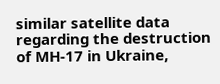similar satellite data regarding the destruction of MH-17 in Ukraine,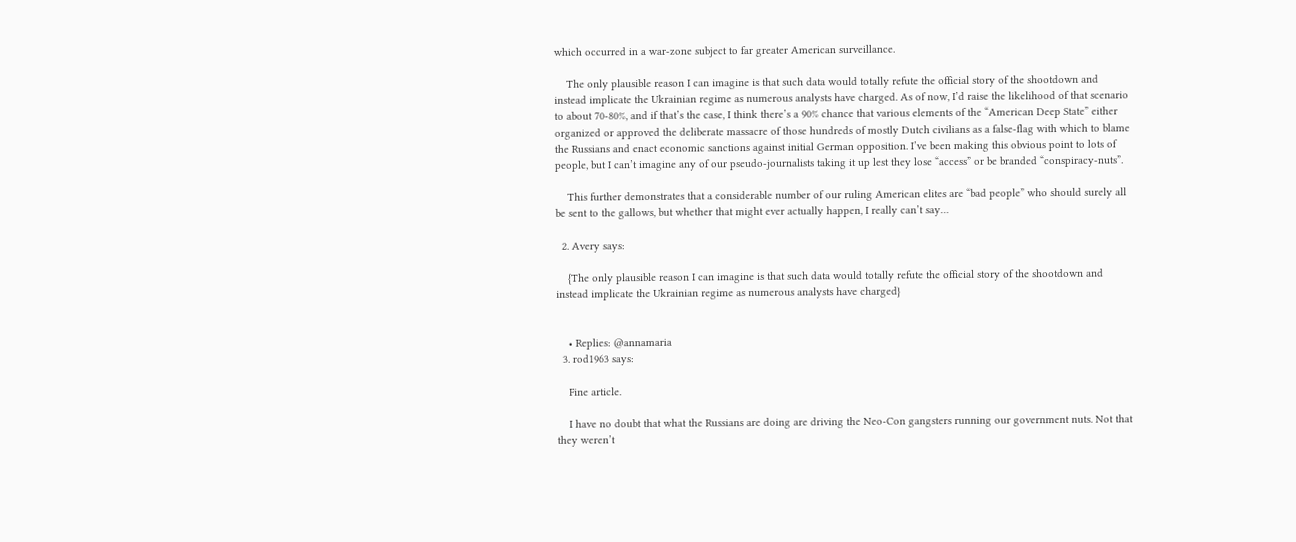which occurred in a war-zone subject to far greater American surveillance.

    The only plausible reason I can imagine is that such data would totally refute the official story of the shootdown and instead implicate the Ukrainian regime as numerous analysts have charged. As of now, I’d raise the likelihood of that scenario to about 70-80%, and if that’s the case, I think there’s a 90% chance that various elements of the “American Deep State” either organized or approved the deliberate massacre of those hundreds of mostly Dutch civilians as a false-flag with which to blame the Russians and enact economic sanctions against initial German opposition. I’ve been making this obvious point to lots of people, but I can’t imagine any of our pseudo-journalists taking it up lest they lose “access” or be branded “conspiracy-nuts”.

    This further demonstrates that a considerable number of our ruling American elites are “bad people” who should surely all be sent to the gallows, but whether that might ever actually happen, I really can’t say…

  2. Avery says:

    {The only plausible reason I can imagine is that such data would totally refute the official story of the shootdown and instead implicate the Ukrainian regime as numerous analysts have charged}


    • Replies: @annamaria
  3. rod1963 says:

    Fine article.

    I have no doubt that what the Russians are doing are driving the Neo-Con gangsters running our government nuts. Not that they weren’t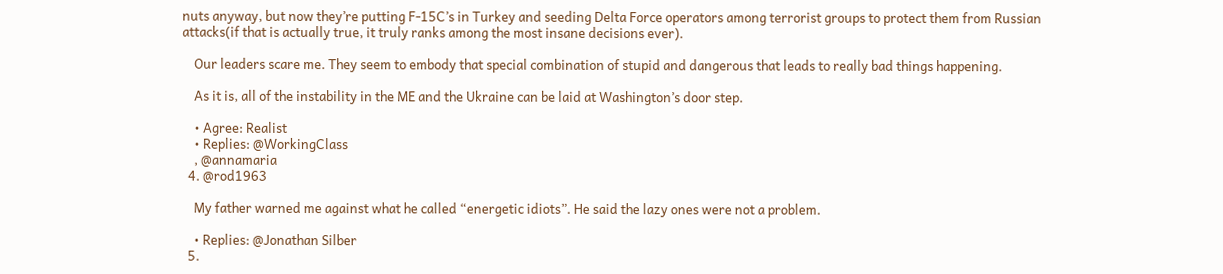nuts anyway, but now they’re putting F-15C’s in Turkey and seeding Delta Force operators among terrorist groups to protect them from Russian attacks(if that is actually true, it truly ranks among the most insane decisions ever).

    Our leaders scare me. They seem to embody that special combination of stupid and dangerous that leads to really bad things happening.

    As it is, all of the instability in the ME and the Ukraine can be laid at Washington’s door step.

    • Agree: Realist
    • Replies: @WorkingClass
    , @annamaria
  4. @rod1963

    My father warned me against what he called “energetic idiots”. He said the lazy ones were not a problem.

    • Replies: @Jonathan Silber
  5.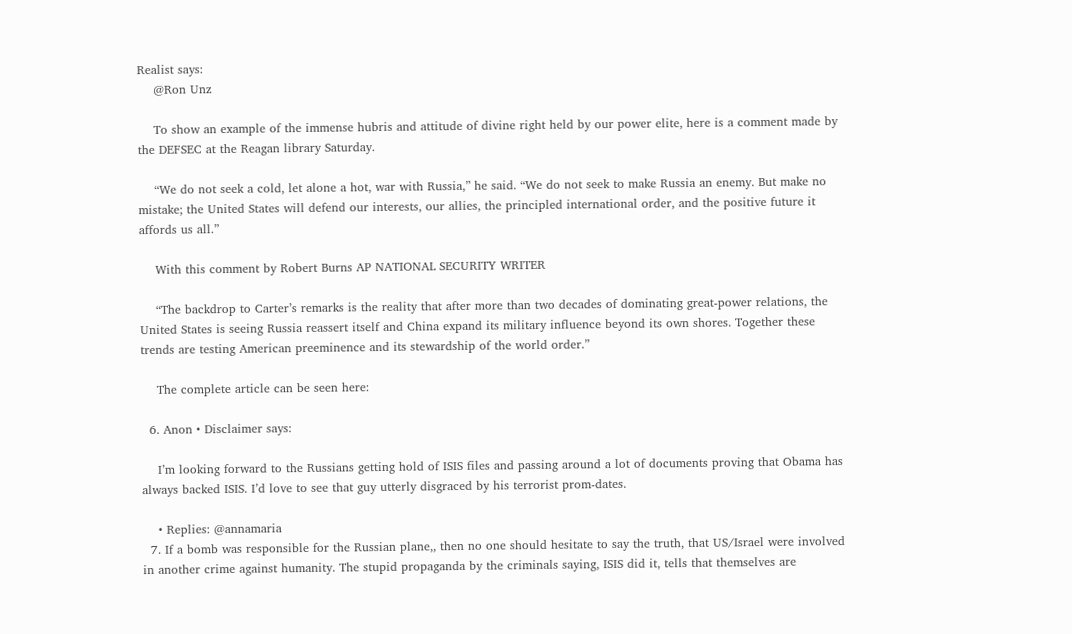Realist says:
    @Ron Unz

    To show an example of the immense hubris and attitude of divine right held by our power elite, here is a comment made by the DEFSEC at the Reagan library Saturday.

    “We do not seek a cold, let alone a hot, war with Russia,” he said. “We do not seek to make Russia an enemy. But make no mistake; the United States will defend our interests, our allies, the principled international order, and the positive future it affords us all.”

    With this comment by Robert Burns AP NATIONAL SECURITY WRITER

    “The backdrop to Carter’s remarks is the reality that after more than two decades of dominating great-power relations, the United States is seeing Russia reassert itself and China expand its military influence beyond its own shores. Together these trends are testing American preeminence and its stewardship of the world order.”

    The complete article can be seen here:

  6. Anon • Disclaimer says:

    I’m looking forward to the Russians getting hold of ISIS files and passing around a lot of documents proving that Obama has always backed ISIS. I’d love to see that guy utterly disgraced by his terrorist prom-dates.

    • Replies: @annamaria
  7. If a bomb was responsible for the Russian plane,, then no one should hesitate to say the truth, that US/Israel were involved in another crime against humanity. The stupid propaganda by the criminals saying, ISIS did it, tells that themselves are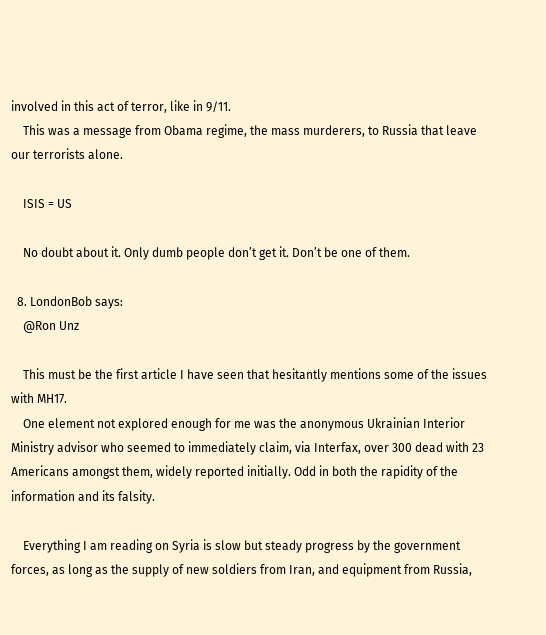involved in this act of terror, like in 9/11.
    This was a message from Obama regime, the mass murderers, to Russia that leave our terrorists alone.

    ISIS = US

    No doubt about it. Only dumb people don’t get it. Don’t be one of them.

  8. LondonBob says:
    @Ron Unz

    This must be the first article I have seen that hesitantly mentions some of the issues with MH17.
    One element not explored enough for me was the anonymous Ukrainian Interior Ministry advisor who seemed to immediately claim, via Interfax, over 300 dead with 23 Americans amongst them, widely reported initially. Odd in both the rapidity of the information and its falsity.

    Everything I am reading on Syria is slow but steady progress by the government forces, as long as the supply of new soldiers from Iran, and equipment from Russia,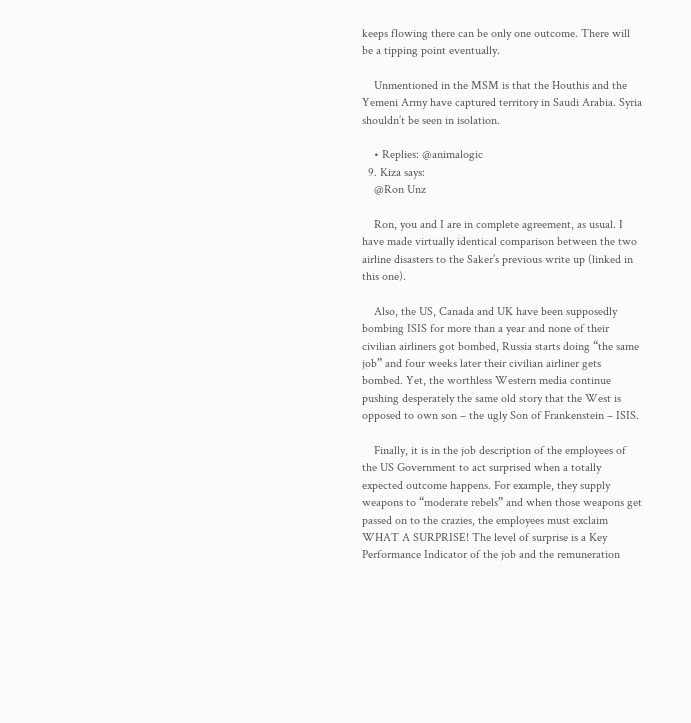keeps flowing there can be only one outcome. There will be a tipping point eventually.

    Unmentioned in the MSM is that the Houthis and the Yemeni Army have captured territory in Saudi Arabia. Syria shouldn’t be seen in isolation.

    • Replies: @animalogic
  9. Kiza says:
    @Ron Unz

    Ron, you and I are in complete agreement, as usual. I have made virtually identical comparison between the two airline disasters to the Saker’s previous write up (linked in this one).

    Also, the US, Canada and UK have been supposedly bombing ISIS for more than a year and none of their civilian airliners got bombed, Russia starts doing “the same job” and four weeks later their civilian airliner gets bombed. Yet, the worthless Western media continue pushing desperately the same old story that the West is opposed to own son – the ugly Son of Frankenstein – ISIS.

    Finally, it is in the job description of the employees of the US Government to act surprised when a totally expected outcome happens. For example, they supply weapons to “moderate rebels” and when those weapons get passed on to the crazies, the employees must exclaim WHAT A SURPRISE! The level of surprise is a Key Performance Indicator of the job and the remuneration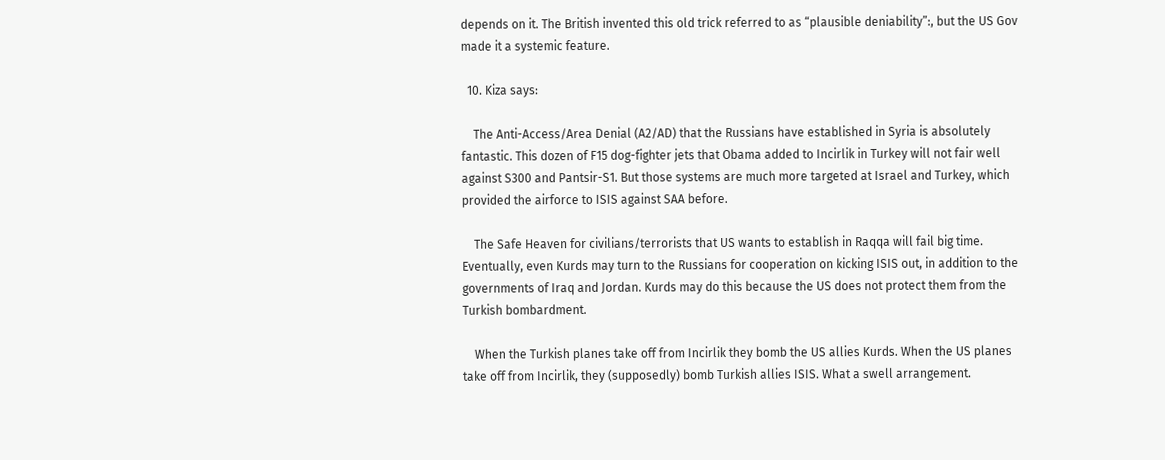depends on it. The British invented this old trick referred to as “plausible deniability”:, but the US Gov made it a systemic feature.

  10. Kiza says:

    The Anti-Access/Area Denial (A2/AD) that the Russians have established in Syria is absolutely fantastic. This dozen of F15 dog-fighter jets that Obama added to Incirlik in Turkey will not fair well against S300 and Pantsir-S1. But those systems are much more targeted at Israel and Turkey, which provided the airforce to ISIS against SAA before.

    The Safe Heaven for civilians/terrorists that US wants to establish in Raqqa will fail big time. Eventually, even Kurds may turn to the Russians for cooperation on kicking ISIS out, in addition to the governments of Iraq and Jordan. Kurds may do this because the US does not protect them from the Turkish bombardment.

    When the Turkish planes take off from Incirlik they bomb the US allies Kurds. When the US planes take off from Incirlik, they (supposedly) bomb Turkish allies ISIS. What a swell arrangement.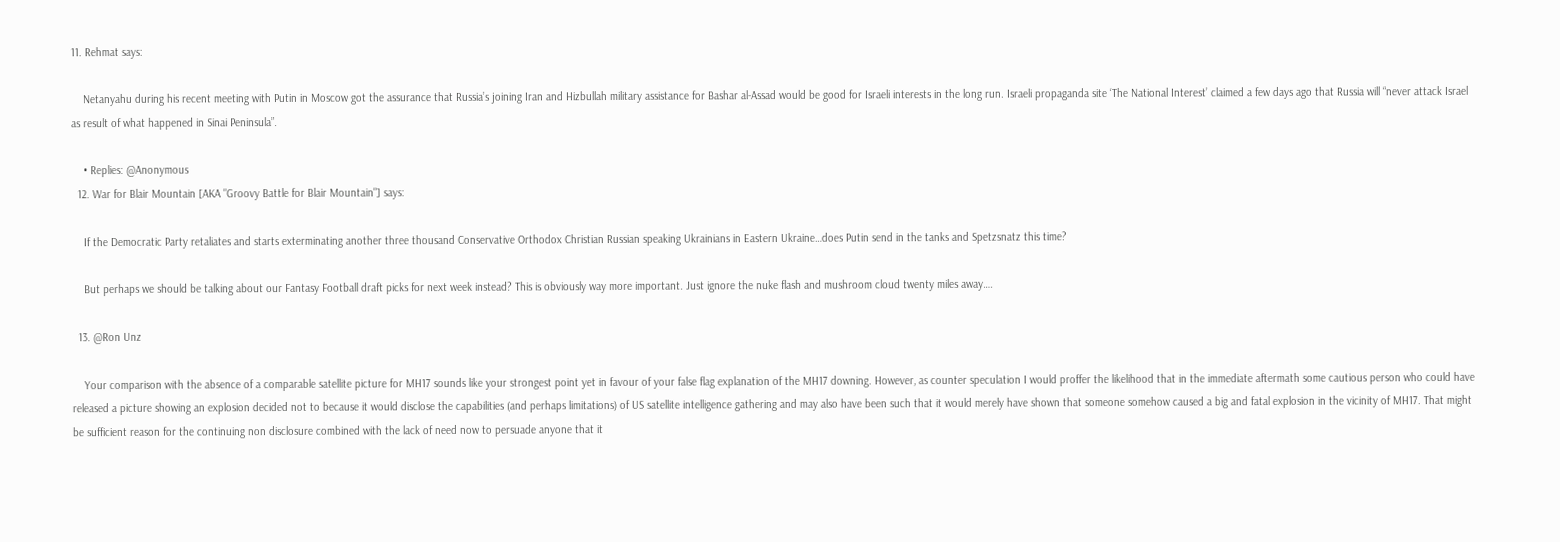11. Rehmat says:

    Netanyahu during his recent meeting with Putin in Moscow got the assurance that Russia’s joining Iran and Hizbullah military assistance for Bashar al-Assad would be good for Israeli interests in the long run. Israeli propaganda site ‘The National Interest’ claimed a few days ago that Russia will “never attack Israel as result of what happened in Sinai Peninsula”.

    • Replies: @Anonymous
  12. War for Blair Mountain [AKA "Groovy Battle for Blair Mountain"] says:

    If the Democratic Party retaliates and starts exterminating another three thousand Conservative Orthodox Christian Russian speaking Ukrainians in Eastern Ukraine…does Putin send in the tanks and Spetzsnatz this time?

    But perhaps we should be talking about our Fantasy Football draft picks for next week instead? This is obviously way more important. Just ignore the nuke flash and mushroom cloud twenty miles away….

  13. @Ron Unz

    Your comparison with the absence of a comparable satellite picture for MH17 sounds like your strongest point yet in favour of your false flag explanation of the MH17 downing. However, as counter speculation I would proffer the likelihood that in the immediate aftermath some cautious person who could have released a picture showing an explosion decided not to because it would disclose the capabilities (and perhaps limitations) of US satellite intelligence gathering and may also have been such that it would merely have shown that someone somehow caused a big and fatal explosion in the vicinity of MH17. That might be sufficient reason for the continuing non disclosure combined with the lack of need now to persuade anyone that it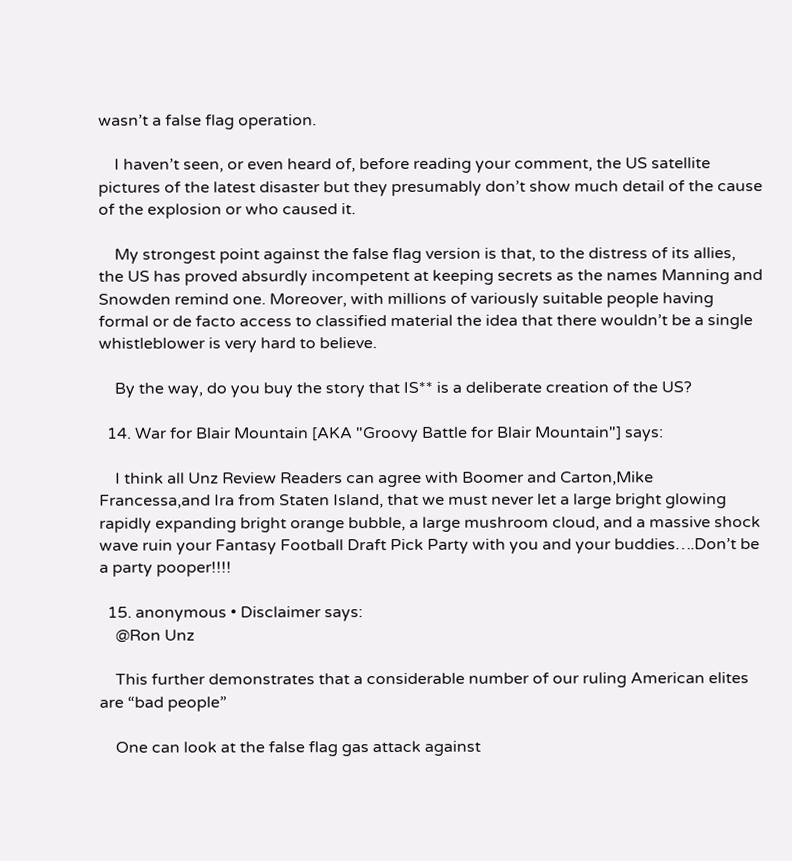wasn’t a false flag operation.

    I haven’t seen, or even heard of, before reading your comment, the US satellite pictures of the latest disaster but they presumably don’t show much detail of the cause of the explosion or who caused it.

    My strongest point against the false flag version is that, to the distress of its allies, the US has proved absurdly incompetent at keeping secrets as the names Manning and Snowden remind one. Moreover, with millions of variously suitable people having formal or de facto access to classified material the idea that there wouldn’t be a single whistleblower is very hard to believe.

    By the way, do you buy the story that IS** is a deliberate creation of the US?

  14. War for Blair Mountain [AKA "Groovy Battle for Blair Mountain"] says:

    I think all Unz Review Readers can agree with Boomer and Carton,Mike Francessa,and Ira from Staten Island, that we must never let a large bright glowing rapidly expanding bright orange bubble, a large mushroom cloud, and a massive shock wave ruin your Fantasy Football Draft Pick Party with you and your buddies….Don’t be a party pooper!!!!

  15. anonymous • Disclaimer says:
    @Ron Unz

    This further demonstrates that a considerable number of our ruling American elites are “bad people”

    One can look at the false flag gas attack against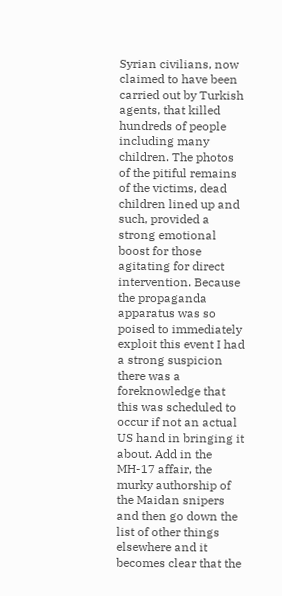Syrian civilians, now claimed to have been carried out by Turkish agents, that killed hundreds of people including many children. The photos of the pitiful remains of the victims, dead children lined up and such, provided a strong emotional boost for those agitating for direct intervention. Because the propaganda apparatus was so poised to immediately exploit this event I had a strong suspicion there was a foreknowledge that this was scheduled to occur if not an actual US hand in bringing it about. Add in the MH-17 affair, the murky authorship of the Maidan snipers and then go down the list of other things elsewhere and it becomes clear that the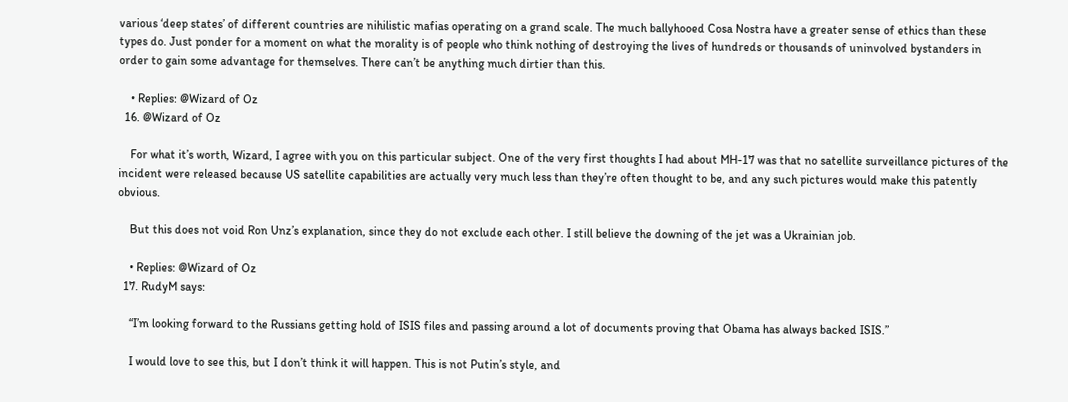various ‘deep states’ of different countries are nihilistic mafias operating on a grand scale. The much ballyhooed Cosa Nostra have a greater sense of ethics than these types do. Just ponder for a moment on what the morality is of people who think nothing of destroying the lives of hundreds or thousands of uninvolved bystanders in order to gain some advantage for themselves. There can’t be anything much dirtier than this.

    • Replies: @Wizard of Oz
  16. @Wizard of Oz

    For what it’s worth, Wizard, I agree with you on this particular subject. One of the very first thoughts I had about MH-17 was that no satellite surveillance pictures of the incident were released because US satellite capabilities are actually very much less than they’re often thought to be, and any such pictures would make this patently obvious.

    But this does not void Ron Unz’s explanation, since they do not exclude each other. I still believe the downing of the jet was a Ukrainian job.

    • Replies: @Wizard of Oz
  17. RudyM says:

    “I’m looking forward to the Russians getting hold of ISIS files and passing around a lot of documents proving that Obama has always backed ISIS.”

    I would love to see this, but I don’t think it will happen. This is not Putin’s style, and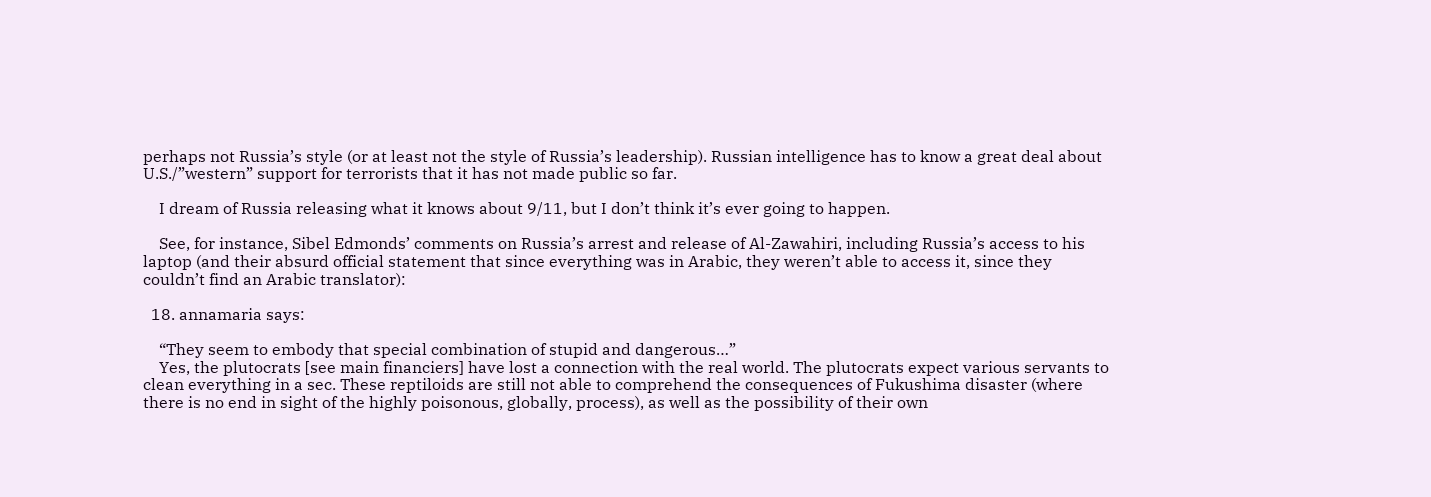perhaps not Russia’s style (or at least not the style of Russia’s leadership). Russian intelligence has to know a great deal about U.S./”western” support for terrorists that it has not made public so far.

    I dream of Russia releasing what it knows about 9/11, but I don’t think it’s ever going to happen.

    See, for instance, Sibel Edmonds’ comments on Russia’s arrest and release of Al-Zawahiri, including Russia’s access to his laptop (and their absurd official statement that since everything was in Arabic, they weren’t able to access it, since they couldn’t find an Arabic translator):

  18. annamaria says:

    “They seem to embody that special combination of stupid and dangerous…”
    Yes, the plutocrats [see main financiers] have lost a connection with the real world. The plutocrats expect various servants to clean everything in a sec. These reptiloids are still not able to comprehend the consequences of Fukushima disaster (where there is no end in sight of the highly poisonous, globally, process), as well as the possibility of their own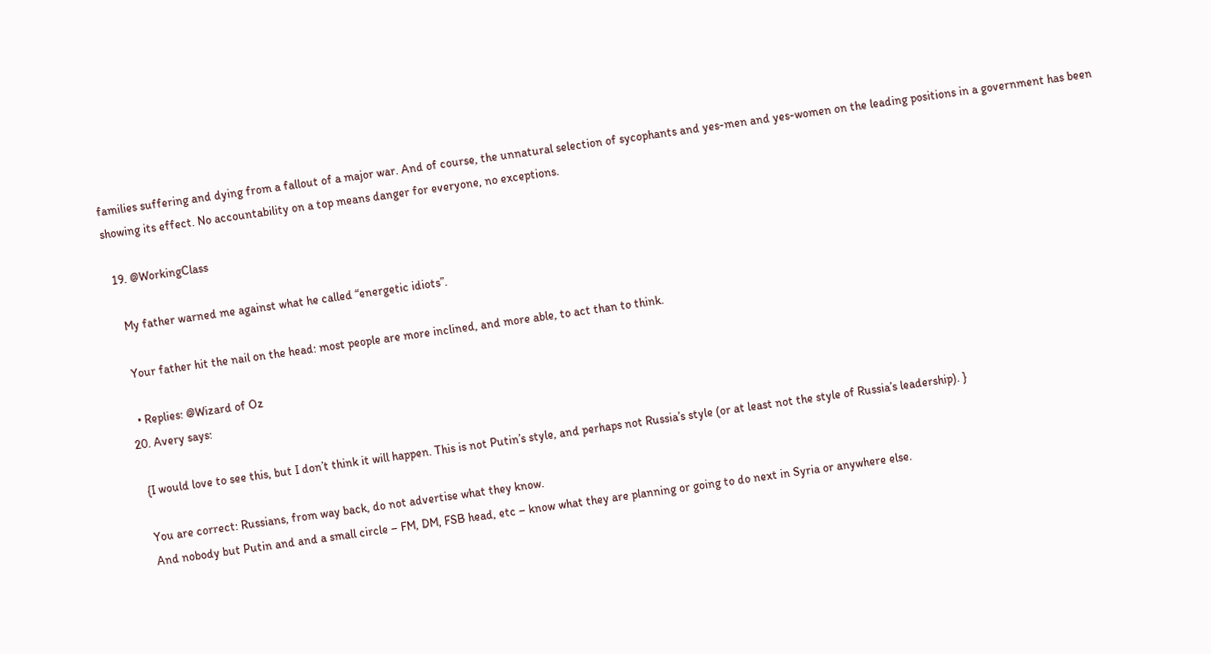families suffering and dying from a fallout of a major war. And of course, the unnatural selection of sycophants and yes-men and yes-women on the leading positions in a government has been showing its effect. No accountability on a top means danger for everyone, no exceptions.

  19. @WorkingClass

    My father warned me against what he called “energetic idiots”.

    Your father hit the nail on the head: most people are more inclined, and more able, to act than to think.

    • Replies: @Wizard of Oz
  20. Avery says:

    {I would love to see this, but I don’t think it will happen. This is not Putin’s style, and perhaps not Russia’s style (or at least not the style of Russia’s leadership). }

    You are correct: Russians, from way back, do not advertise what they know.
    And nobody but Putin and and a small circle – FM, DM, FSB head, etc – know what they are planning or going to do next in Syria or anywhere else.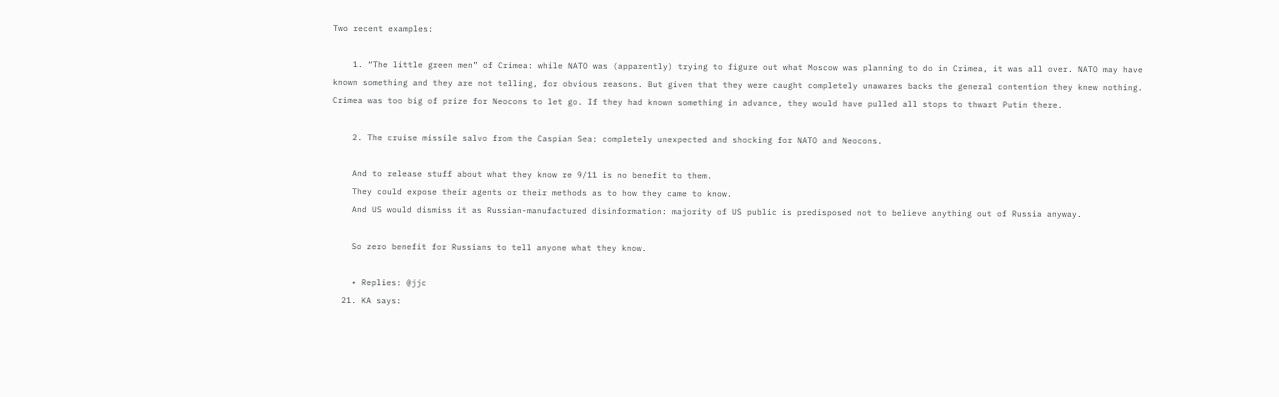Two recent examples:

    1. “The little green men” of Crimea: while NATO was (apparently) trying to figure out what Moscow was planning to do in Crimea, it was all over. NATO may have known something and they are not telling, for obvious reasons. But given that they were caught completely unawares backs the general contention they knew nothing. Crimea was too big of prize for Neocons to let go. If they had known something in advance, they would have pulled all stops to thwart Putin there.

    2. The cruise missile salvo from the Caspian Sea: completely unexpected and shocking for NATO and Neocons.

    And to release stuff about what they know re 9/11 is no benefit to them.
    They could expose their agents or their methods as to how they came to know.
    And US would dismiss it as Russian-manufactured disinformation: majority of US public is predisposed not to believe anything out of Russia anyway.

    So zero benefit for Russians to tell anyone what they know.

    • Replies: @jjc
  21. KA says: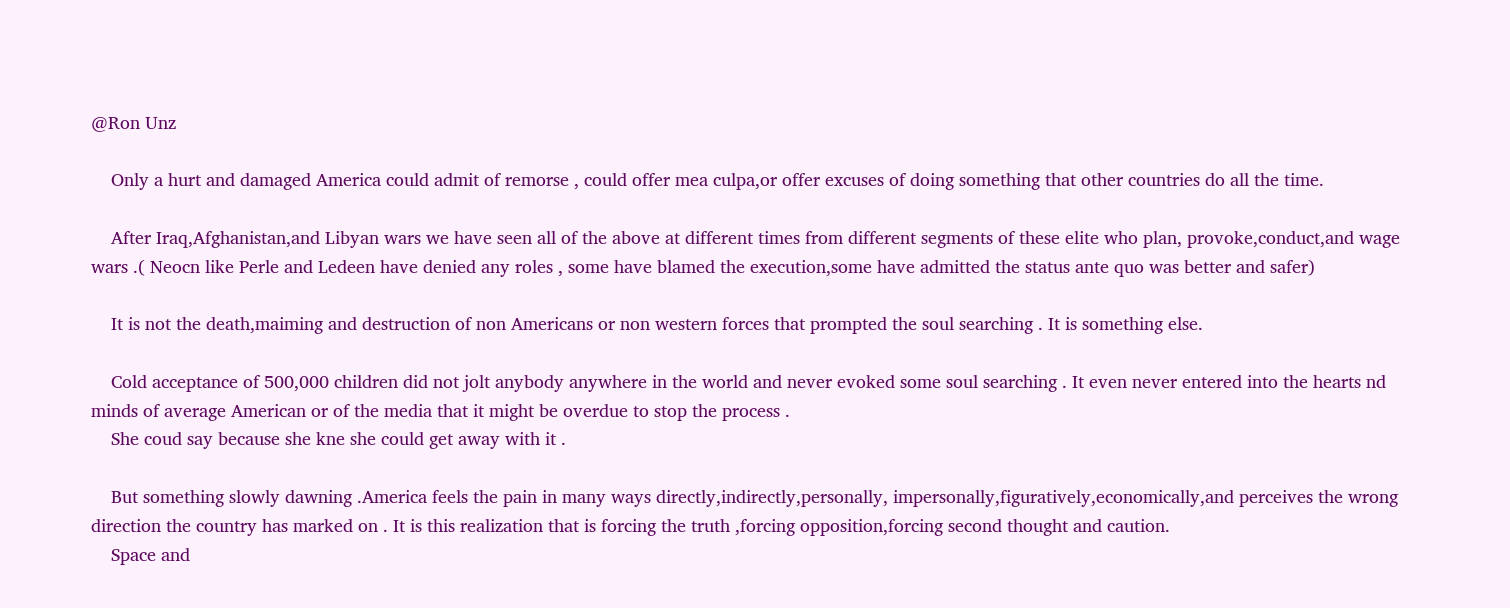@Ron Unz

    Only a hurt and damaged America could admit of remorse , could offer mea culpa,or offer excuses of doing something that other countries do all the time.

    After Iraq,Afghanistan,and Libyan wars we have seen all of the above at different times from different segments of these elite who plan, provoke,conduct,and wage wars .( Neocn like Perle and Ledeen have denied any roles , some have blamed the execution,some have admitted the status ante quo was better and safer)

    It is not the death,maiming and destruction of non Americans or non western forces that prompted the soul searching . It is something else.

    Cold acceptance of 500,000 children did not jolt anybody anywhere in the world and never evoked some soul searching . It even never entered into the hearts nd minds of average American or of the media that it might be overdue to stop the process .
    She coud say because she kne she could get away with it .

    But something slowly dawning .America feels the pain in many ways directly,indirectly,personally, impersonally,figuratively,economically,and perceives the wrong direction the country has marked on . It is this realization that is forcing the truth ,forcing opposition,forcing second thought and caution.
    Space and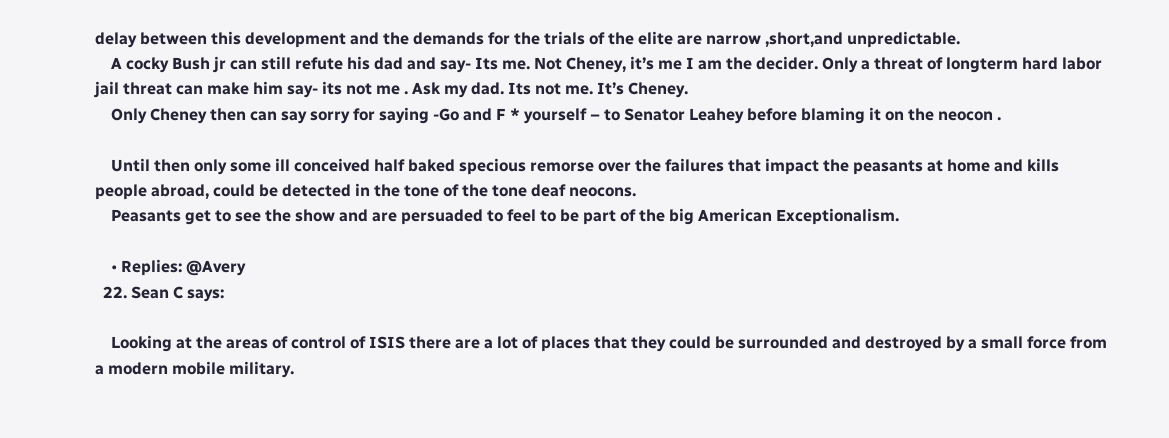delay between this development and the demands for the trials of the elite are narrow ,short,and unpredictable.
    A cocky Bush jr can still refute his dad and say- Its me. Not Cheney, it’s me I am the decider. Only a threat of longterm hard labor jail threat can make him say- its not me . Ask my dad. Its not me. It’s Cheney.
    Only Cheney then can say sorry for saying -Go and F * yourself – to Senator Leahey before blaming it on the neocon .

    Until then only some ill conceived half baked specious remorse over the failures that impact the peasants at home and kills people abroad, could be detected in the tone of the tone deaf neocons.
    Peasants get to see the show and are persuaded to feel to be part of the big American Exceptionalism.

    • Replies: @Avery
  22. Sean C says:

    Looking at the areas of control of ISIS there are a lot of places that they could be surrounded and destroyed by a small force from a modern mobile military.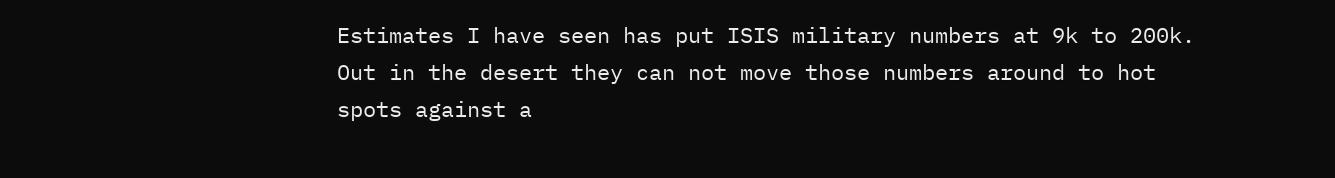Estimates I have seen has put ISIS military numbers at 9k to 200k. Out in the desert they can not move those numbers around to hot spots against a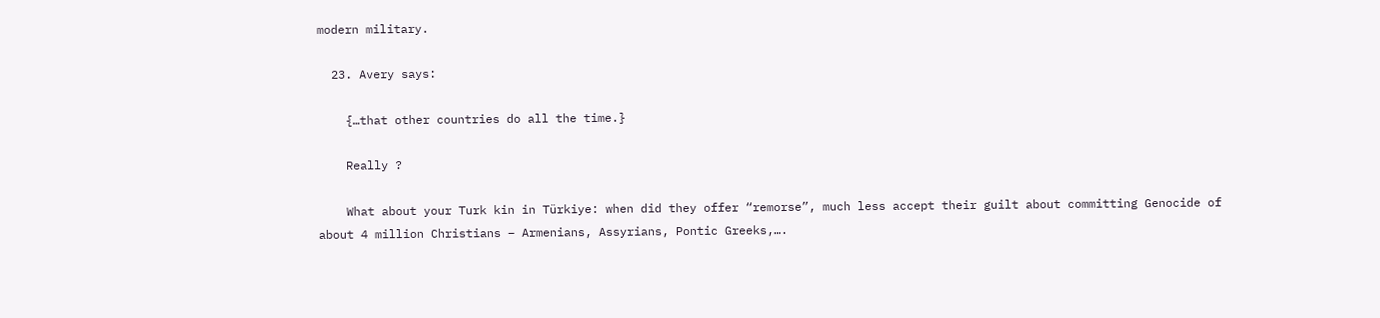modern military.

  23. Avery says:

    {…that other countries do all the time.}

    Really ?

    What about your Turk kin in Türkiye: when did they offer “remorse”, much less accept their guilt about committing Genocide of about 4 million Christians – Armenians, Assyrians, Pontic Greeks,….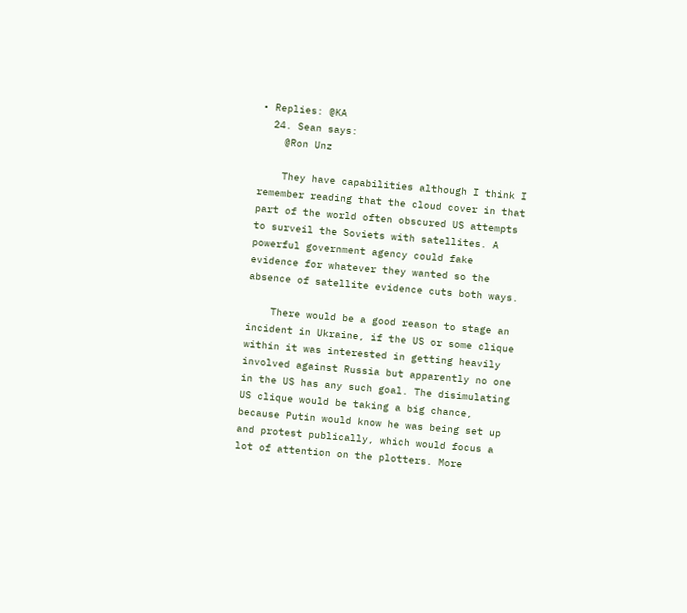• Replies: @KA
  24. Sean says:
    @Ron Unz

    They have capabilities although I think I remember reading that the cloud cover in that part of the world often obscured US attempts to surveil the Soviets with satellites. A powerful government agency could fake evidence for whatever they wanted so the absence of satellite evidence cuts both ways.

    There would be a good reason to stage an incident in Ukraine, if the US or some clique within it was interested in getting heavily involved against Russia but apparently no one in the US has any such goal. The disimulating US clique would be taking a big chance, because Putin would know he was being set up and protest publically, which would focus a lot of attention on the plotters. More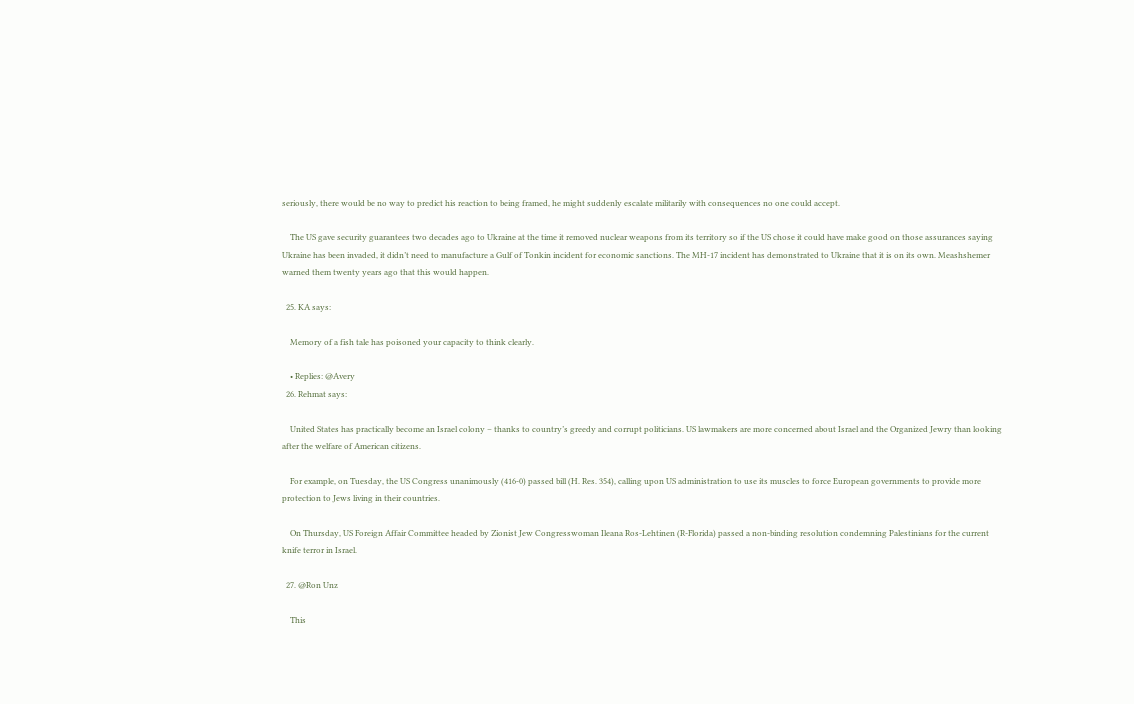seriously, there would be no way to predict his reaction to being framed, he might suddenly escalate militarily with consequences no one could accept.

    The US gave security guarantees two decades ago to Ukraine at the time it removed nuclear weapons from its territory so if the US chose it could have make good on those assurances saying Ukraine has been invaded, it didn’t need to manufacture a Gulf of Tonkin incident for economic sanctions. The MH-17 incident has demonstrated to Ukraine that it is on its own. Meashshemer warned them twenty years ago that this would happen.

  25. KA says:

    Memory of a fish tale has poisoned your capacity to think clearly.

    • Replies: @Avery
  26. Rehmat says:

    United States has practically become an Israel colony – thanks to country’s greedy and corrupt politicians. US lawmakers are more concerned about Israel and the Organized Jewry than looking after the welfare of American citizens.

    For example, on Tuesday, the US Congress unanimously (416-0) passed bill (H. Res. 354), calling upon US administration to use its muscles to force European governments to provide more protection to Jews living in their countries.

    On Thursday, US Foreign Affair Committee headed by Zionist Jew Congresswoman Ileana Ros-Lehtinen (R-Florida) passed a non-binding resolution condemning Palestinians for the current knife terror in Israel.

  27. @Ron Unz

    This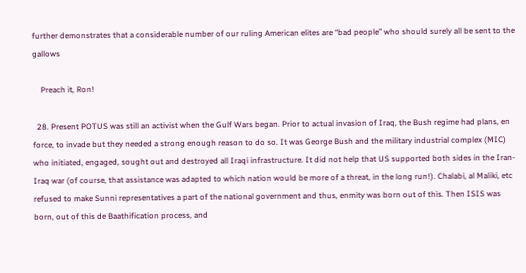further demonstrates that a considerable number of our ruling American elites are “bad people” who should surely all be sent to the gallows

    Preach it, Ron!

  28. Present POTUS was still an activist when the Gulf Wars began. Prior to actual invasion of Iraq, the Bush regime had plans, en force, to invade but they needed a strong enough reason to do so. It was George Bush and the military industrial complex (MIC) who initiated, engaged, sought out and destroyed all Iraqi infrastructure. It did not help that US supported both sides in the Iran-Iraq war (of course, that assistance was adapted to which nation would be more of a threat, in the long run!). Chalabi, al Maliki, etc refused to make Sunni representatives a part of the national government and thus, enmity was born out of this. Then ISIS was born, out of this de Baathification process, and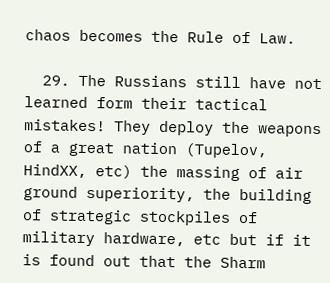chaos becomes the Rule of Law.

  29. The Russians still have not learned form their tactical mistakes! They deploy the weapons of a great nation (Tupelov, HindXX, etc) the massing of air ground superiority, the building of strategic stockpiles of military hardware, etc but if it is found out that the Sharm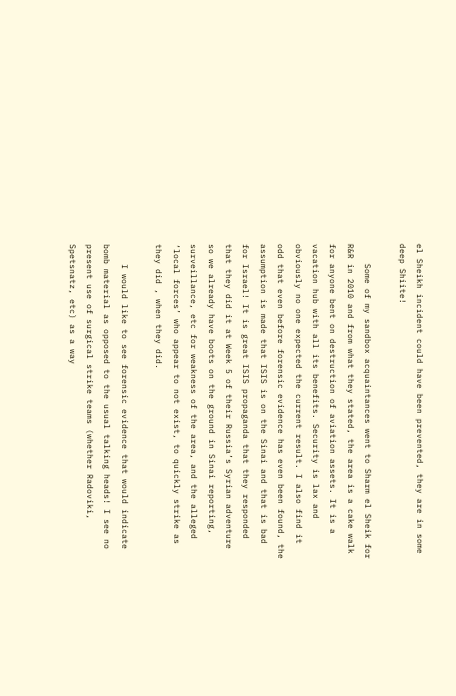el Sheikh incident could have been prevented, they are in some deep Shiite!

    Some of my sandbox acquaintances went to Sharm el Sheik for R&R in 2010 and from what they stated, the area is a cake walk for anyone bent on destruction of aviation assets. It is a vacation hub with all its benefits. Security is lax and obviously no one expected the current result. I also find it odd that even before forensic evidence has even been found, the assumption is made that ISIS is on the Sinai and that is bad for Israel! It is great ISIS propaganda that they responded that they did it at Week 5 of their Russia’s Syrian adventure so we already have boots on the ground in Sinai reporting, surveillance, etc for weakness of the area, and the alleged ‘local forces’ who appear to not exist, to quickly strike as they did , when they did.

    I would like to see forensic evidence that would indicate bomb material as opposed to the usual talking heads! I see no present use of surgical strike teams (whether Radoviki, Spetsnatz, etc) as a way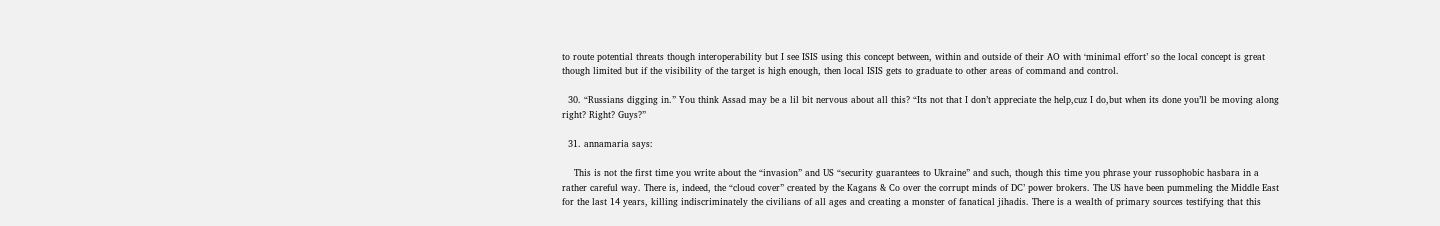to route potential threats though interoperability but I see ISIS using this concept between, within and outside of their AO with ‘minimal effort’ so the local concept is great though limited but if the visibility of the target is high enough, then local ISIS gets to graduate to other areas of command and control.

  30. “Russians digging in.” You think Assad may be a lil bit nervous about all this? “Its not that I don’t appreciate the help,cuz I do,but when its done you’ll be moving along right? Right? Guys?”

  31. annamaria says:

    This is not the first time you write about the “invasion” and US “security guarantees to Ukraine” and such, though this time you phrase your russophobic hasbara in a rather careful way. There is, indeed, the “cloud cover” created by the Kagans & Co over the corrupt minds of DC’ power brokers. The US have been pummeling the Middle East for the last 14 years, killing indiscriminately the civilians of all ages and creating a monster of fanatical jihadis. There is a wealth of primary sources testifying that this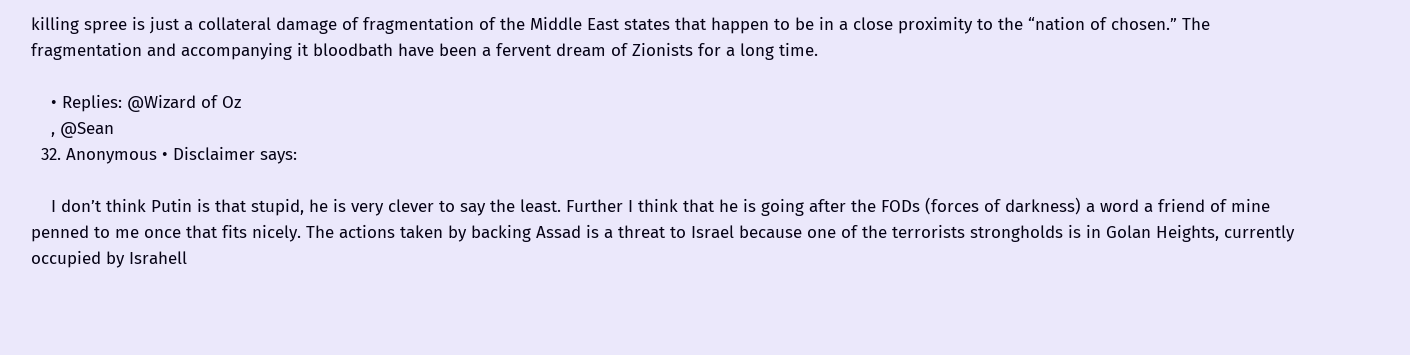killing spree is just a collateral damage of fragmentation of the Middle East states that happen to be in a close proximity to the “nation of chosen.” The fragmentation and accompanying it bloodbath have been a fervent dream of Zionists for a long time.

    • Replies: @Wizard of Oz
    , @Sean
  32. Anonymous • Disclaimer says:

    I don’t think Putin is that stupid, he is very clever to say the least. Further I think that he is going after the FODs (forces of darkness) a word a friend of mine penned to me once that fits nicely. The actions taken by backing Assad is a threat to Israel because one of the terrorists strongholds is in Golan Heights, currently occupied by Israhell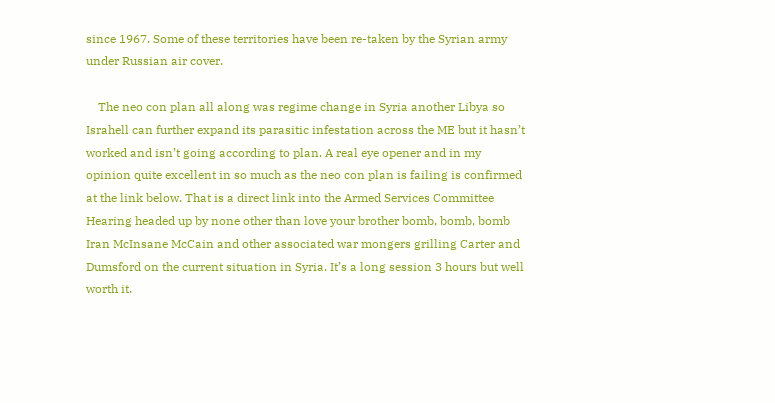since 1967. Some of these territories have been re-taken by the Syrian army under Russian air cover.

    The neo con plan all along was regime change in Syria another Libya so Israhell can further expand its parasitic infestation across the ME but it hasn’t worked and isn’t going according to plan. A real eye opener and in my opinion quite excellent in so much as the neo con plan is failing is confirmed at the link below. That is a direct link into the Armed Services Committee Hearing headed up by none other than love your brother bomb, bomb, bomb Iran McInsane McCain and other associated war mongers grilling Carter and Dumsford on the current situation in Syria. It’s a long session 3 hours but well worth it.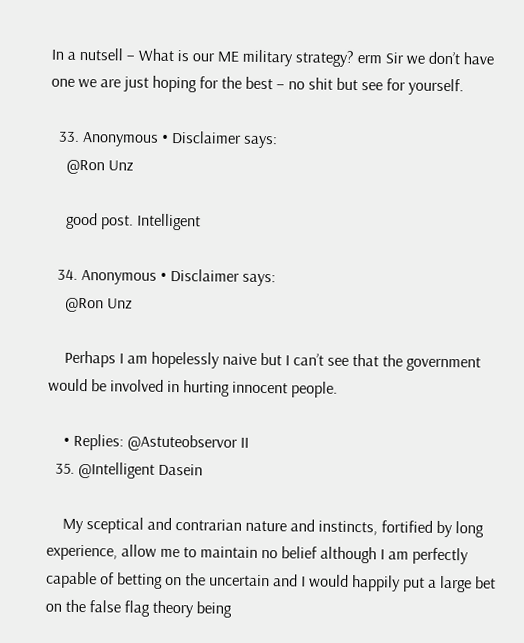In a nutsell – What is our ME military strategy? erm Sir we don’t have one we are just hoping for the best – no shit but see for yourself.

  33. Anonymous • Disclaimer says:
    @Ron Unz

    good post. Intelligent

  34. Anonymous • Disclaimer says:
    @Ron Unz

    Perhaps I am hopelessly naive but I can’t see that the government would be involved in hurting innocent people.

    • Replies: @Astuteobservor II
  35. @Intelligent Dasein

    My sceptical and contrarian nature and instincts, fortified by long experience, allow me to maintain no belief although I am perfectly capable of betting on the uncertain and I would happily put a large bet on the false flag theory being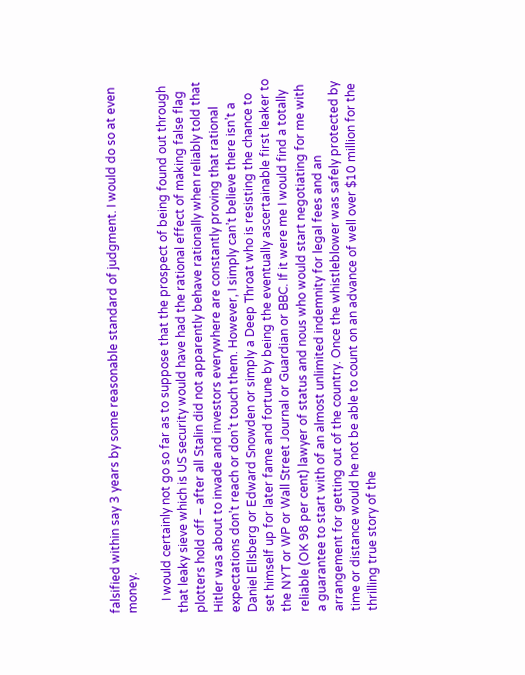falsified within say 3 years by some reasonable standard of judgment. I would do so at even money.

    I would certainly not go so far as to suppose that the prospect of being found out through that leaky sieve which is US security would have had the rational effect of making false flag plotters hold off – after all Stalin did not apparently behave rationally when reliably told that Hitler was about to invade and investors everywhere are constantly proving that rational expectations don’t reach or don’t touch them. However, I simply can’t believe there isn’t a Daniel Ellsberg or Edward Snowden or simply a Deep Throat who is resisting the chance to set himself up for later fame and fortune by being the eventually ascertainable first leaker to the NYT or WP or Wall Street Journal or Guardian or BBC. If it were me I would find a totally reliable (OK 98 per cent) lawyer of status and nous who would start negotiating for me with a guarantee to start with of an almost unlimited indemnity for legal fees and an arrangement for getting out of the country. Once the whistleblower was safely protected by time or distance would he not be able to count on an advance of well over $10 million for the thrilling true story of the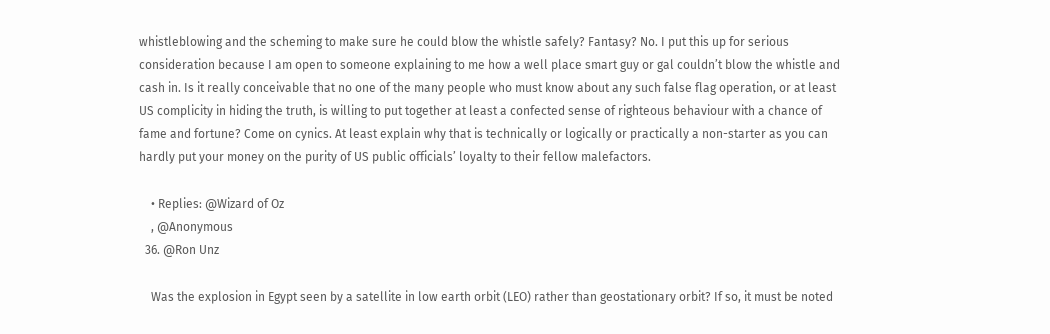whistleblowing and the scheming to make sure he could blow the whistle safely? Fantasy? No. I put this up for serious consideration because I am open to someone explaining to me how a well place smart guy or gal couldn’t blow the whistle and cash in. Is it really conceivable that no one of the many people who must know about any such false flag operation, or at least US complicity in hiding the truth, is willing to put together at least a confected sense of righteous behaviour with a chance of fame and fortune? Come on cynics. At least explain why that is technically or logically or practically a non-starter as you can hardly put your money on the purity of US public officials’ loyalty to their fellow malefactors.

    • Replies: @Wizard of Oz
    , @Anonymous
  36. @Ron Unz

    Was the explosion in Egypt seen by a satellite in low earth orbit (LEO) rather than geostationary orbit? If so, it must be noted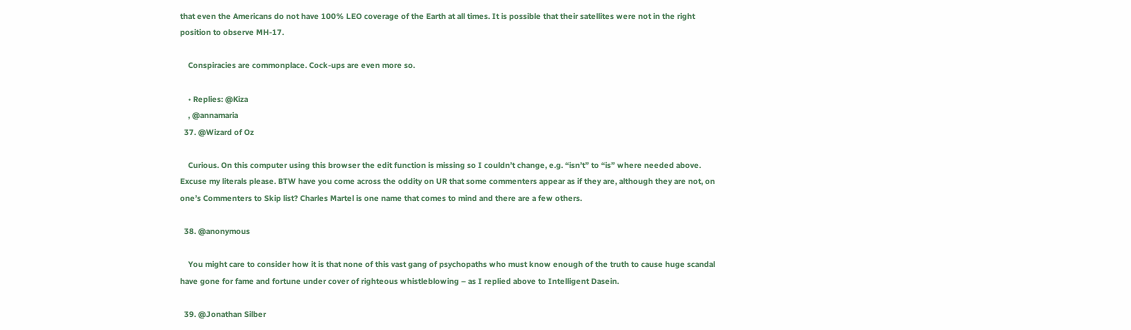that even the Americans do not have 100% LEO coverage of the Earth at all times. It is possible that their satellites were not in the right position to observe MH-17.

    Conspiracies are commonplace. Cock-ups are even more so.

    • Replies: @Kiza
    , @annamaria
  37. @Wizard of Oz

    Curious. On this computer using this browser the edit function is missing so I couldn’t change, e.g. “isn’t” to “is” where needed above. Excuse my literals please. BTW have you come across the oddity on UR that some commenters appear as if they are, although they are not, on one’s Commenters to Skip list? Charles Martel is one name that comes to mind and there are a few others.

  38. @anonymous

    You might care to consider how it is that none of this vast gang of psychopaths who must know enough of the truth to cause huge scandal have gone for fame and fortune under cover of righteous whistleblowing – as I replied above to Intelligent Dasein.

  39. @Jonathan Silber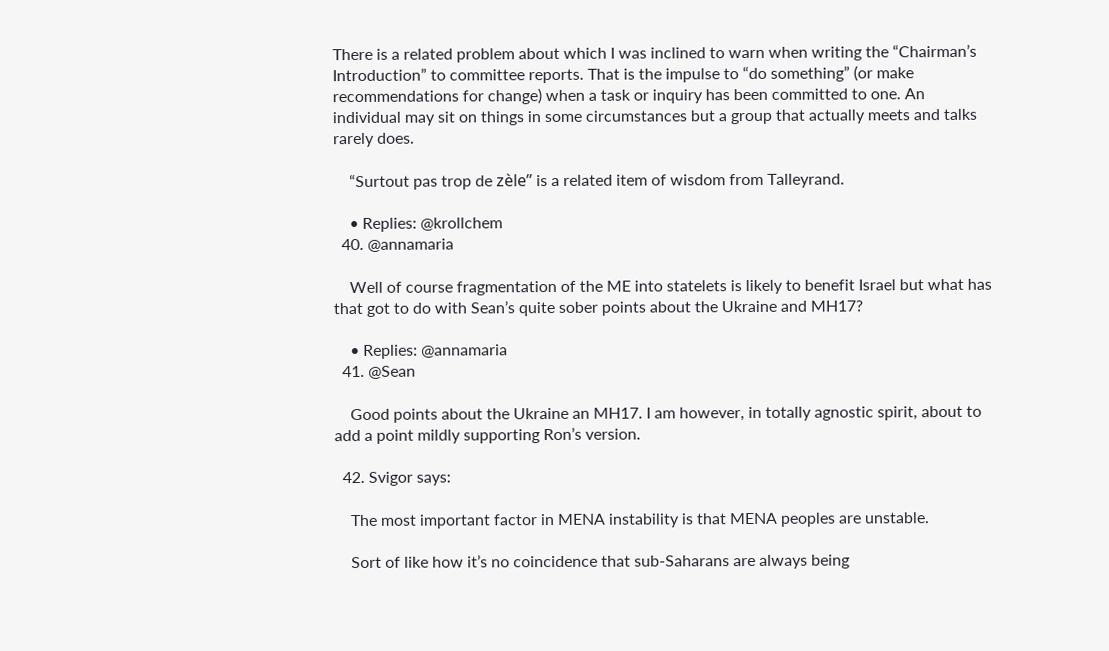There is a related problem about which I was inclined to warn when writing the “Chairman’s Introduction” to committee reports. That is the impulse to “do something” (or make recommendations for change) when a task or inquiry has been committed to one. An individual may sit on things in some circumstances but a group that actually meets and talks rarely does.

    “Surtout pas trop de zèle” is a related item of wisdom from Talleyrand.

    • Replies: @krollchem
  40. @annamaria

    Well of course fragmentation of the ME into statelets is likely to benefit Israel but what has that got to do with Sean’s quite sober points about the Ukraine and MH17?

    • Replies: @annamaria
  41. @Sean

    Good points about the Ukraine an MH17. I am however, in totally agnostic spirit, about to add a point mildly supporting Ron’s version.

  42. Svigor says:

    The most important factor in MENA instability is that MENA peoples are unstable.

    Sort of like how it’s no coincidence that sub-Saharans are always being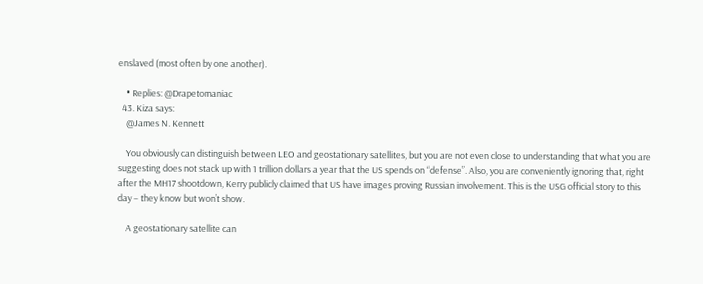enslaved (most often by one another).

    • Replies: @Drapetomaniac
  43. Kiza says:
    @James N. Kennett

    You obviously can distinguish between LEO and geostationary satellites, but you are not even close to understanding that what you are suggesting does not stack up with 1 trillion dollars a year that the US spends on “defense”. Also, you are conveniently ignoring that, right after the MH17 shootdown, Kerry publicly claimed that US have images proving Russian involvement. This is the USG official story to this day – they know but won’t show.

    A geostationary satellite can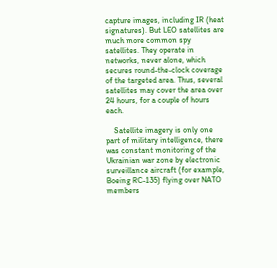capture images, including IR (heat signatures). But LEO satellites are much more common spy satellites. They operate in networks, never alone, which secures round-the-clock coverage of the targeted area. Thus, several satellites may cover the area over 24 hours, for a couple of hours each.

    Satellite imagery is only one part of military intelligence, there was constant monitoring of the Ukrainian war zone by electronic surveillance aircraft (for example, Boeing RC-135) flying over NATO members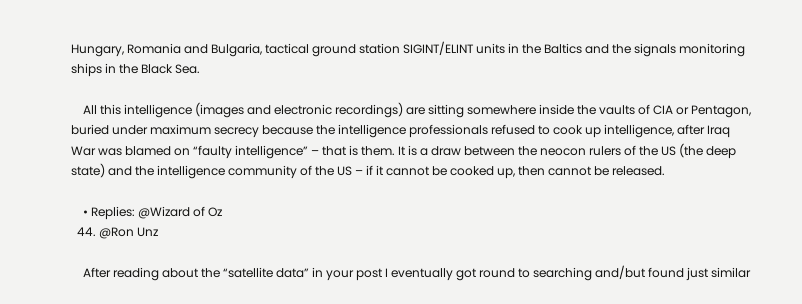Hungary, Romania and Bulgaria, tactical ground station SIGINT/ELINT units in the Baltics and the signals monitoring ships in the Black Sea.

    All this intelligence (images and electronic recordings) are sitting somewhere inside the vaults of CIA or Pentagon, buried under maximum secrecy because the intelligence professionals refused to cook up intelligence, after Iraq War was blamed on “faulty intelligence” – that is them. It is a draw between the neocon rulers of the US (the deep state) and the intelligence community of the US – if it cannot be cooked up, then cannot be released.

    • Replies: @Wizard of Oz
  44. @Ron Unz

    After reading about the “satellite data” in your post I eventually got round to searching and/but found just similar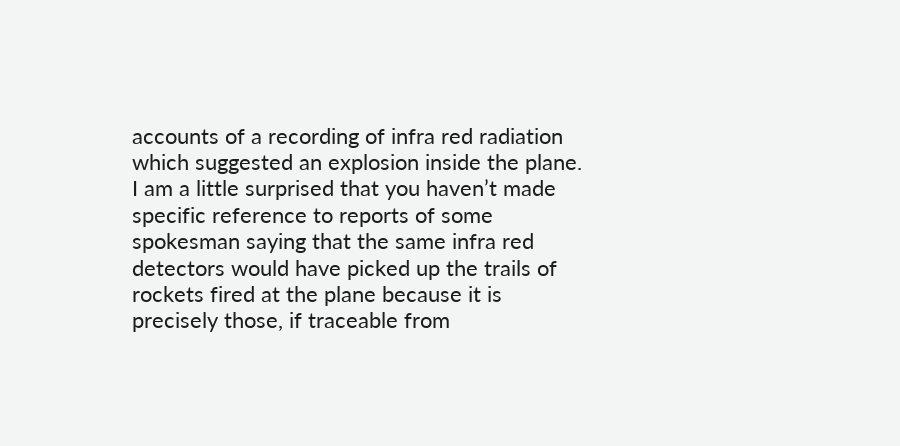accounts of a recording of infra red radiation which suggested an explosion inside the plane. I am a little surprised that you haven’t made specific reference to reports of some spokesman saying that the same infra red detectors would have picked up the trails of rockets fired at the plane because it is precisely those, if traceable from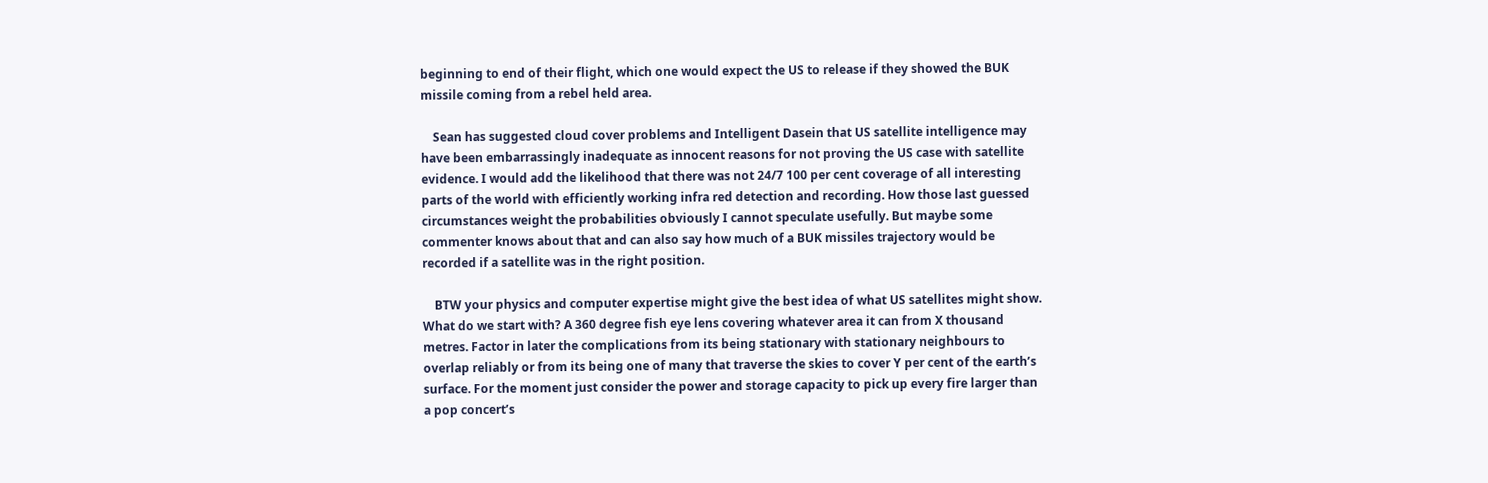beginning to end of their flight, which one would expect the US to release if they showed the BUK missile coming from a rebel held area.

    Sean has suggested cloud cover problems and Intelligent Dasein that US satellite intelligence may have been embarrassingly inadequate as innocent reasons for not proving the US case with satellite evidence. I would add the likelihood that there was not 24/7 100 per cent coverage of all interesting parts of the world with efficiently working infra red detection and recording. How those last guessed circumstances weight the probabilities obviously I cannot speculate usefully. But maybe some commenter knows about that and can also say how much of a BUK missiles trajectory would be recorded if a satellite was in the right position.

    BTW your physics and computer expertise might give the best idea of what US satellites might show. What do we start with? A 360 degree fish eye lens covering whatever area it can from X thousand metres. Factor in later the complications from its being stationary with stationary neighbours to overlap reliably or from its being one of many that traverse the skies to cover Y per cent of the earth’s surface. For the moment just consider the power and storage capacity to pick up every fire larger than a pop concert’s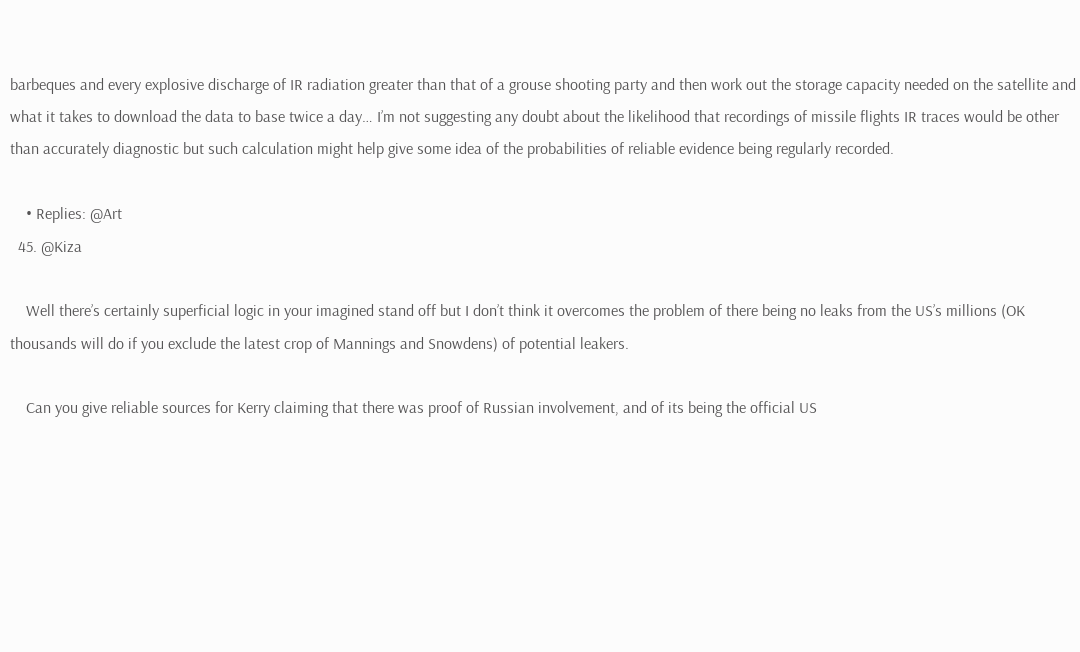barbeques and every explosive discharge of IR radiation greater than that of a grouse shooting party and then work out the storage capacity needed on the satellite and what it takes to download the data to base twice a day… I’m not suggesting any doubt about the likelihood that recordings of missile flights IR traces would be other than accurately diagnostic but such calculation might help give some idea of the probabilities of reliable evidence being regularly recorded.

    • Replies: @Art
  45. @Kiza

    Well there’s certainly superficial logic in your imagined stand off but I don’t think it overcomes the problem of there being no leaks from the US’s millions (OK thousands will do if you exclude the latest crop of Mannings and Snowdens) of potential leakers.

    Can you give reliable sources for Kerry claiming that there was proof of Russian involvement, and of its being the official US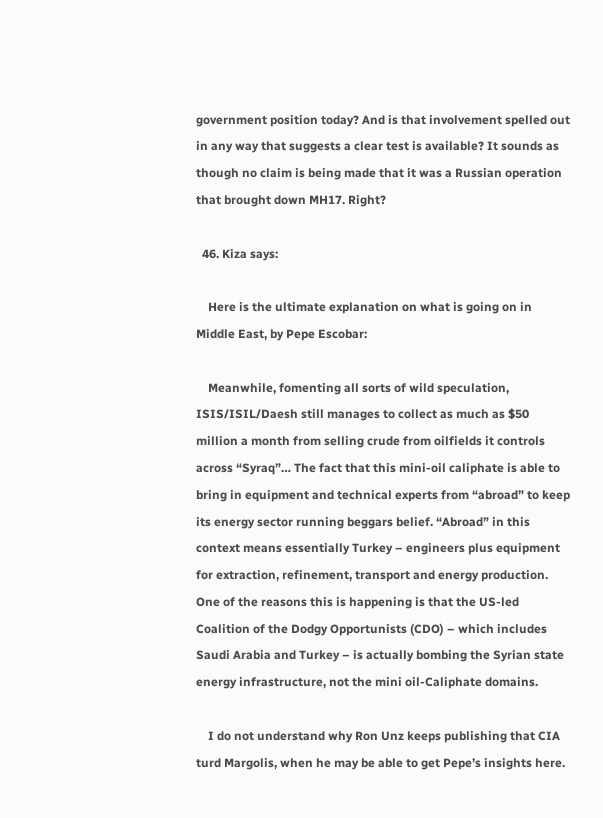government position today? And is that involvement spelled out in any way that suggests a clear test is available? It sounds as though no claim is being made that it was a Russian operation that brought down MH17. Right?

  46. Kiza says:

    Here is the ultimate explanation on what is going on in Middle East, by Pepe Escobar:

    Meanwhile, fomenting all sorts of wild speculation, ISIS/ISIL/Daesh still manages to collect as much as $50 million a month from selling crude from oilfields it controls across “Syraq”… The fact that this mini-oil caliphate is able to bring in equipment and technical experts from “abroad” to keep its energy sector running beggars belief. “Abroad” in this context means essentially Turkey – engineers plus equipment for extraction, refinement, transport and energy production. One of the reasons this is happening is that the US-led Coalition of the Dodgy Opportunists (CDO) – which includes Saudi Arabia and Turkey – is actually bombing the Syrian state energy infrastructure, not the mini oil-Caliphate domains.

    I do not understand why Ron Unz keeps publishing that CIA turd Margolis, when he may be able to get Pepe’s insights here.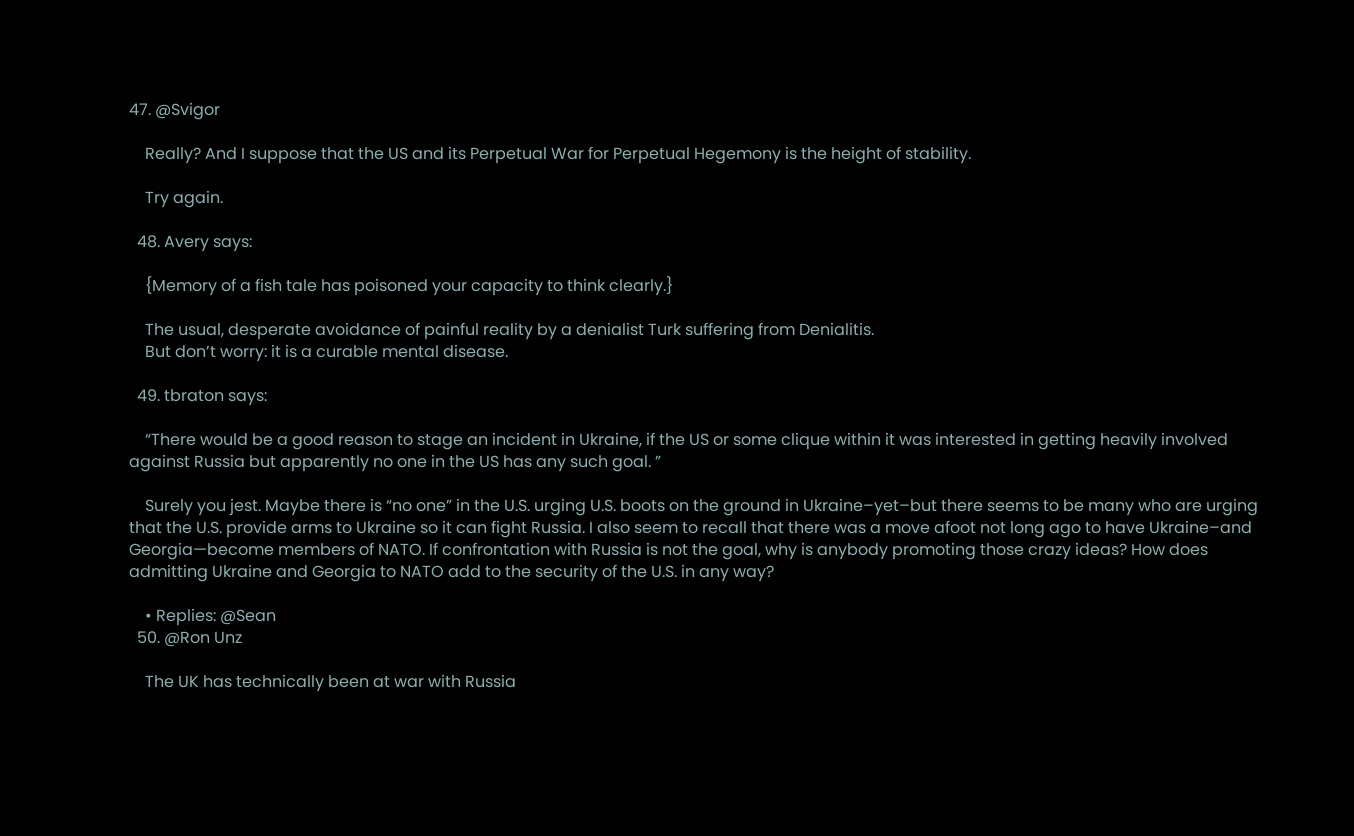47. @Svigor

    Really? And I suppose that the US and its Perpetual War for Perpetual Hegemony is the height of stability.

    Try again.

  48. Avery says:

    {Memory of a fish tale has poisoned your capacity to think clearly.}

    The usual, desperate avoidance of painful reality by a denialist Turk suffering from Denialitis.
    But don’t worry: it is a curable mental disease.

  49. tbraton says:

    “There would be a good reason to stage an incident in Ukraine, if the US or some clique within it was interested in getting heavily involved against Russia but apparently no one in the US has any such goal. ”

    Surely you jest. Maybe there is “no one” in the U.S. urging U.S. boots on the ground in Ukraine–yet–but there seems to be many who are urging that the U.S. provide arms to Ukraine so it can fight Russia. I also seem to recall that there was a move afoot not long ago to have Ukraine–and Georgia—become members of NATO. If confrontation with Russia is not the goal, why is anybody promoting those crazy ideas? How does admitting Ukraine and Georgia to NATO add to the security of the U.S. in any way?

    • Replies: @Sean
  50. @Ron Unz

    The UK has technically been at war with Russia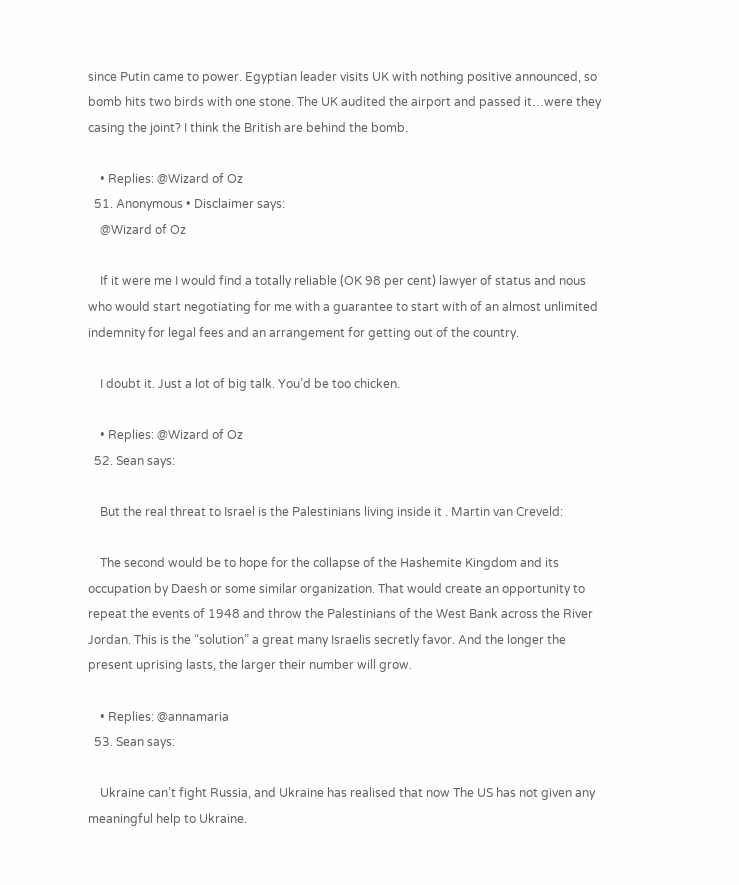since Putin came to power. Egyptian leader visits UK with nothing positive announced, so bomb hits two birds with one stone. The UK audited the airport and passed it…were they casing the joint? I think the British are behind the bomb.

    • Replies: @Wizard of Oz
  51. Anonymous • Disclaimer says:
    @Wizard of Oz

    If it were me I would find a totally reliable (OK 98 per cent) lawyer of status and nous who would start negotiating for me with a guarantee to start with of an almost unlimited indemnity for legal fees and an arrangement for getting out of the country.

    I doubt it. Just a lot of big talk. You’d be too chicken.

    • Replies: @Wizard of Oz
  52. Sean says:

    But the real threat to Israel is the Palestinians living inside it . Martin van Creveld:

    The second would be to hope for the collapse of the Hashemite Kingdom and its occupation by Daesh or some similar organization. That would create an opportunity to repeat the events of 1948 and throw the Palestinians of the West Bank across the River Jordan. This is the “solution” a great many Israelis secretly favor. And the longer the present uprising lasts, the larger their number will grow.

    • Replies: @annamaria
  53. Sean says:

    Ukraine can’t fight Russia, and Ukraine has realised that now The US has not given any meaningful help to Ukraine.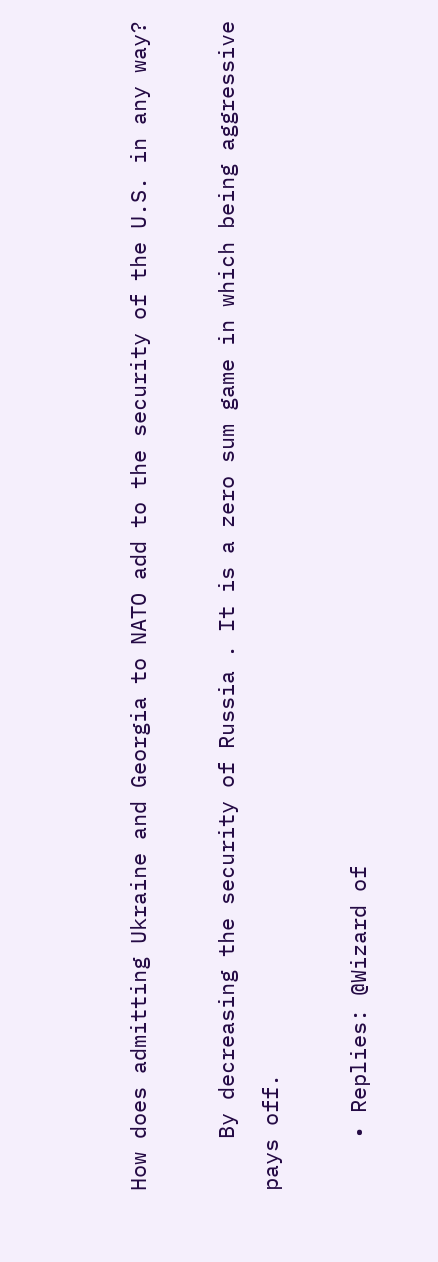How does admitting Ukraine and Georgia to NATO add to the security of the U.S. in any way?

    By decreasing the security of Russia . It is a zero sum game in which being aggressive pays off.

    • Replies: @Wizard of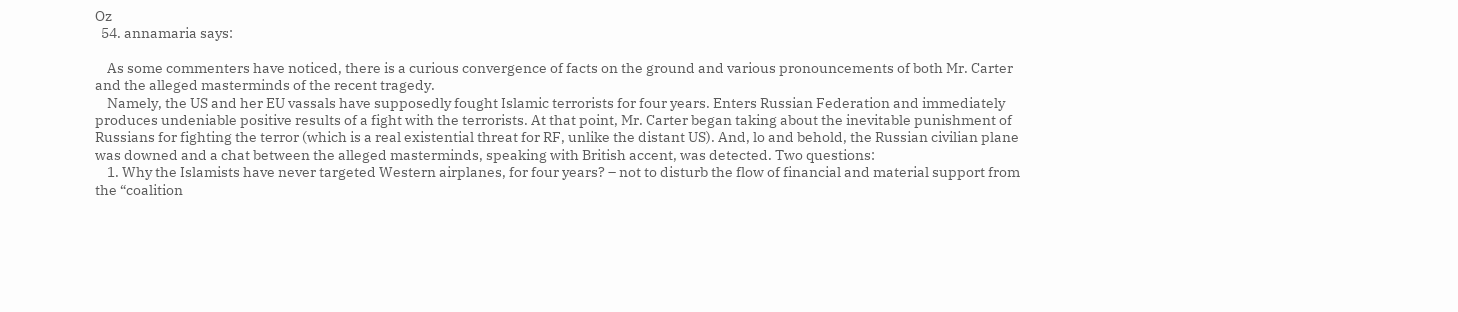Oz
  54. annamaria says:

    As some commenters have noticed, there is a curious convergence of facts on the ground and various pronouncements of both Mr. Carter and the alleged masterminds of the recent tragedy.
    Namely, the US and her EU vassals have supposedly fought Islamic terrorists for four years. Enters Russian Federation and immediately produces undeniable positive results of a fight with the terrorists. At that point, Mr. Carter began taking about the inevitable punishment of Russians for fighting the terror (which is a real existential threat for RF, unlike the distant US). And, lo and behold, the Russian civilian plane was downed and a chat between the alleged masterminds, speaking with British accent, was detected. Two questions:
    1. Why the Islamists have never targeted Western airplanes, for four years? – not to disturb the flow of financial and material support from the “coalition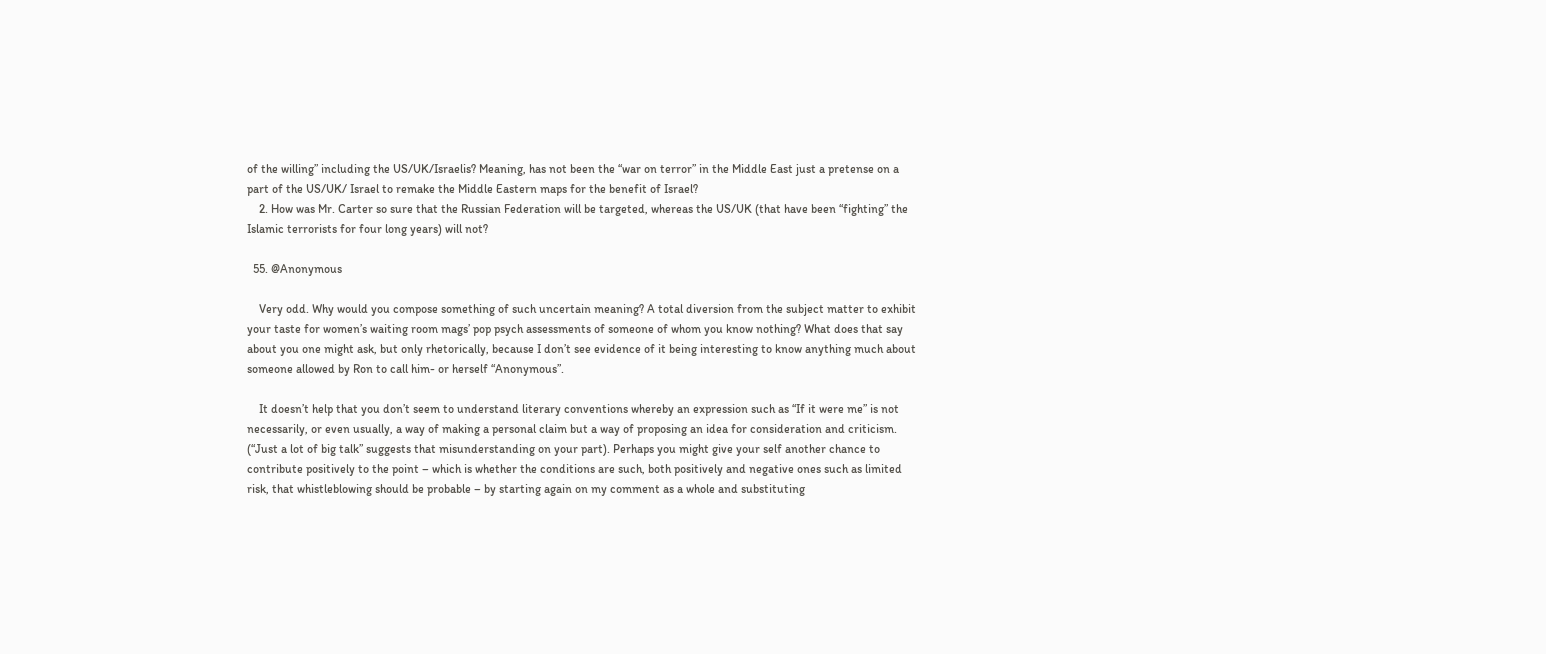of the willing” including the US/UK/Israelis? Meaning, has not been the “war on terror” in the Middle East just a pretense on a part of the US/UK/ Israel to remake the Middle Eastern maps for the benefit of Israel?
    2. How was Mr. Carter so sure that the Russian Federation will be targeted, whereas the US/UK (that have been “fighting” the Islamic terrorists for four long years) will not?

  55. @Anonymous

    Very odd. Why would you compose something of such uncertain meaning? A total diversion from the subject matter to exhibit your taste for women’s waiting room mags’ pop psych assessments of someone of whom you know nothing? What does that say about you one might ask, but only rhetorically, because I don’t see evidence of it being interesting to know anything much about someone allowed by Ron to call him- or herself “Anonymous”.

    It doesn’t help that you don’t seem to understand literary conventions whereby an expression such as “If it were me” is not necessarily, or even usually, a way of making a personal claim but a way of proposing an idea for consideration and criticism. (“Just a lot of big talk” suggests that misunderstanding on your part). Perhaps you might give your self another chance to contribute positively to the point – which is whether the conditions are such, both positively and negative ones such as limited risk, that whistleblowing should be probable – by starting again on my comment as a whole and substituting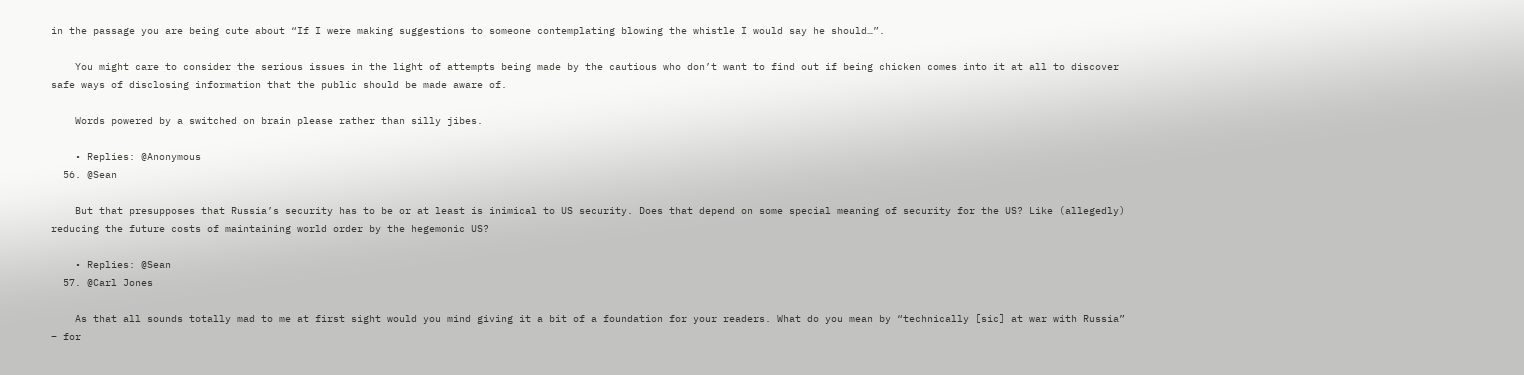in the passage you are being cute about “If I were making suggestions to someone contemplating blowing the whistle I would say he should…”.

    You might care to consider the serious issues in the light of attempts being made by the cautious who don’t want to find out if being chicken comes into it at all to discover safe ways of disclosing information that the public should be made aware of.

    Words powered by a switched on brain please rather than silly jibes.

    • Replies: @Anonymous
  56. @Sean

    But that presupposes that Russia’s security has to be or at least is inimical to US security. Does that depend on some special meaning of security for the US? Like (allegedly) reducing the future costs of maintaining world order by the hegemonic US?

    • Replies: @Sean
  57. @Carl Jones

    As that all sounds totally mad to me at first sight would you mind giving it a bit of a foundation for your readers. What do you mean by “technically [sic] at war with Russia” – for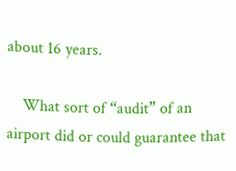about 16 years.

    What sort of “audit” of an airport did or could guarantee that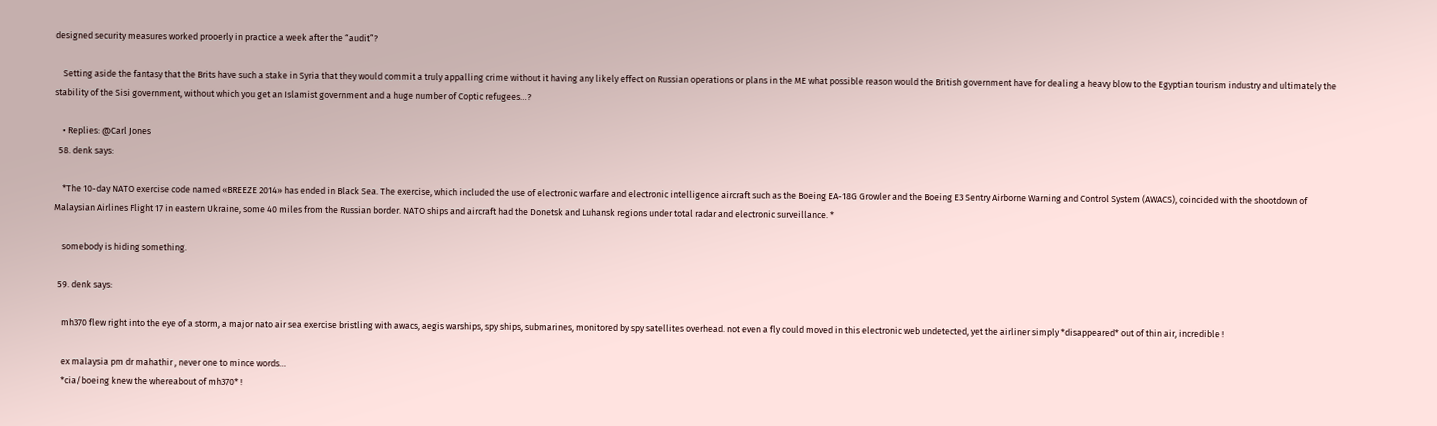designed security measures worked prooerly in practice a week after the “audit”?

    Setting aside the fantasy that the Brits have such a stake in Syria that they would commit a truly appalling crime without it having any likely effect on Russian operations or plans in the ME what possible reason would the British government have for dealing a heavy blow to the Egyptian tourism industry and ultimately the stability of the Sisi government, without which you get an Islamist government and a huge number of Coptic refugees…?

    • Replies: @Carl Jones
  58. denk says:

    *The 10-day NATO exercise code named «BREEZE 2014» has ended in Black Sea. The exercise, which included the use of electronic warfare and electronic intelligence aircraft such as the Boeing EA-18G Growler and the Boeing E3 Sentry Airborne Warning and Control System (AWACS), coincided with the shootdown of Malaysian Airlines Flight 17 in eastern Ukraine, some 40 miles from the Russian border. NATO ships and aircraft had the Donetsk and Luhansk regions under total radar and electronic surveillance. *

    somebody is hiding something.

  59. denk says:

    mh370 flew right into the eye of a storm, a major nato air sea exercise bristling with awacs, aegis warships, spy ships, submarines, monitored by spy satellites overhead. not even a fly could moved in this electronic web undetected, yet the airliner simply *disappeared* out of thin air, incredible !

    ex malaysia pm dr mahathir , never one to mince words…
    *cia/boeing knew the whereabout of mh370* !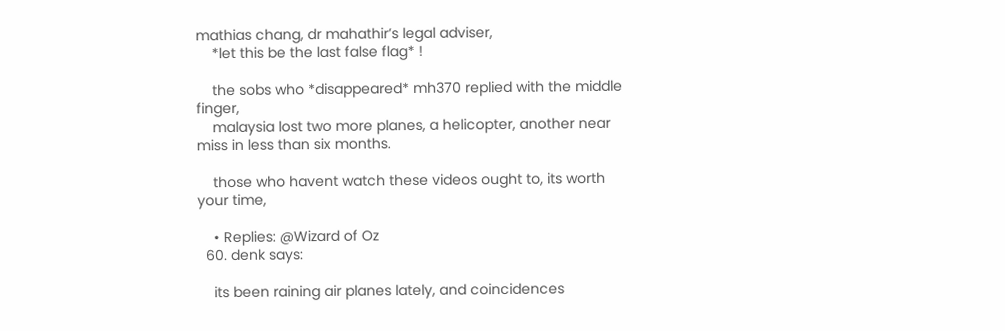mathias chang, dr mahathir’s legal adviser,
    *let this be the last false flag* !

    the sobs who *disappeared* mh370 replied with the middle finger,
    malaysia lost two more planes, a helicopter, another near miss in less than six months.

    those who havent watch these videos ought to, its worth your time,

    • Replies: @Wizard of Oz
  60. denk says:

    its been raining air planes lately, and coincidences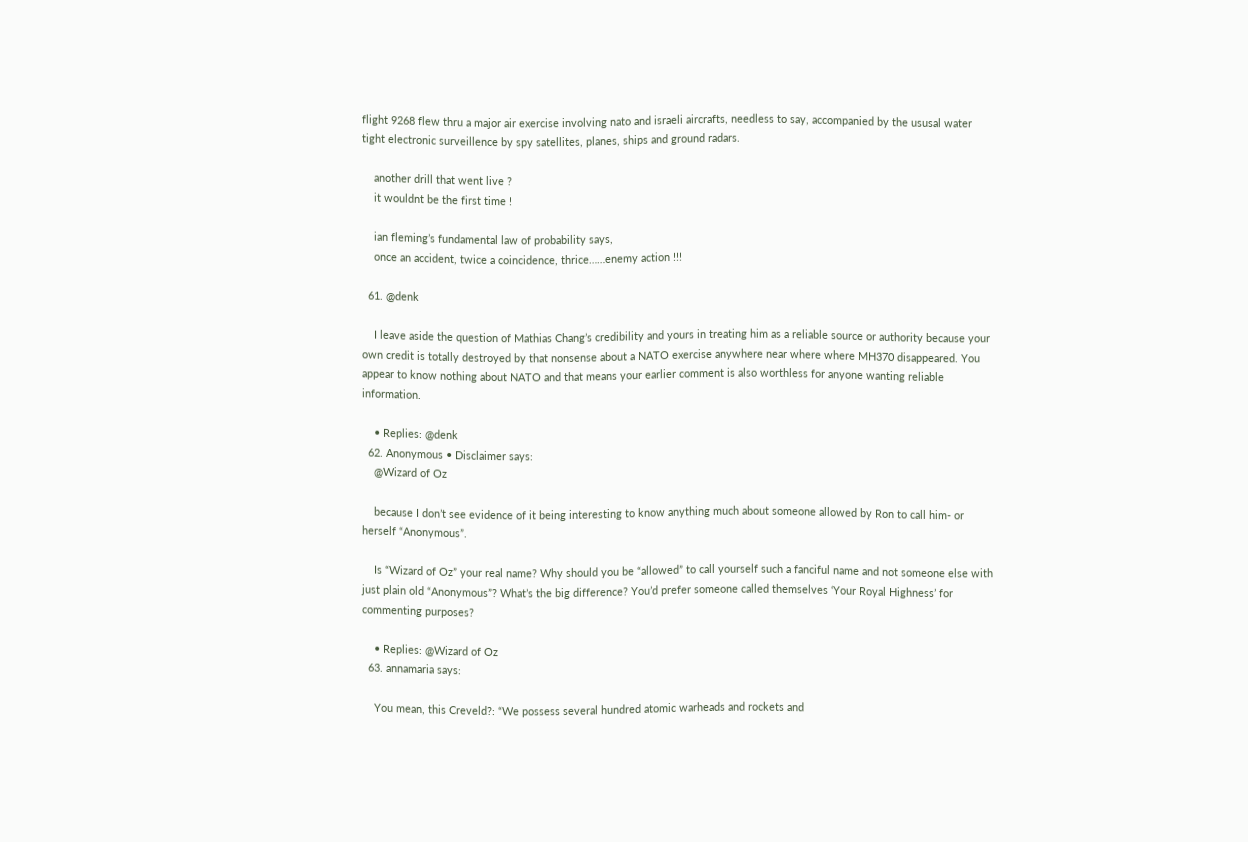flight 9268 flew thru a major air exercise involving nato and israeli aircrafts, needless to say, accompanied by the ususal water tight electronic surveillence by spy satellites, planes, ships and ground radars.

    another drill that went live ?
    it wouldnt be the first time !

    ian fleming’s fundamental law of probability says,
    once an accident, twice a coincidence, thrice……enemy action !!!

  61. @denk

    I leave aside the question of Mathias Chang’s credibility and yours in treating him as a reliable source or authority because your own credit is totally destroyed by that nonsense about a NATO exercise anywhere near where where MH370 disappeared. You appear to know nothing about NATO and that means your earlier comment is also worthless for anyone wanting reliable information.

    • Replies: @denk
  62. Anonymous • Disclaimer says:
    @Wizard of Oz

    because I don’t see evidence of it being interesting to know anything much about someone allowed by Ron to call him- or herself “Anonymous”.

    Is “Wizard of Oz” your real name? Why should you be “allowed” to call yourself such a fanciful name and not someone else with just plain old “Anonymous”? What’s the big difference? You’d prefer someone called themselves ‘Your Royal Highness’ for commenting purposes?

    • Replies: @Wizard of Oz
  63. annamaria says:

    You mean, this Creveld?: “We possess several hundred atomic warheads and rockets and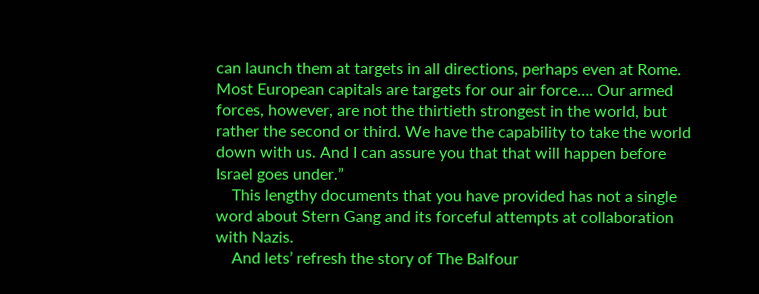can launch them at targets in all directions, perhaps even at Rome. Most European capitals are targets for our air force…. Our armed forces, however, are not the thirtieth strongest in the world, but rather the second or third. We have the capability to take the world down with us. And I can assure you that that will happen before Israel goes under.”
    This lengthy documents that you have provided has not a single word about Stern Gang and its forceful attempts at collaboration with Nazis.
    And lets’ refresh the story of The Balfour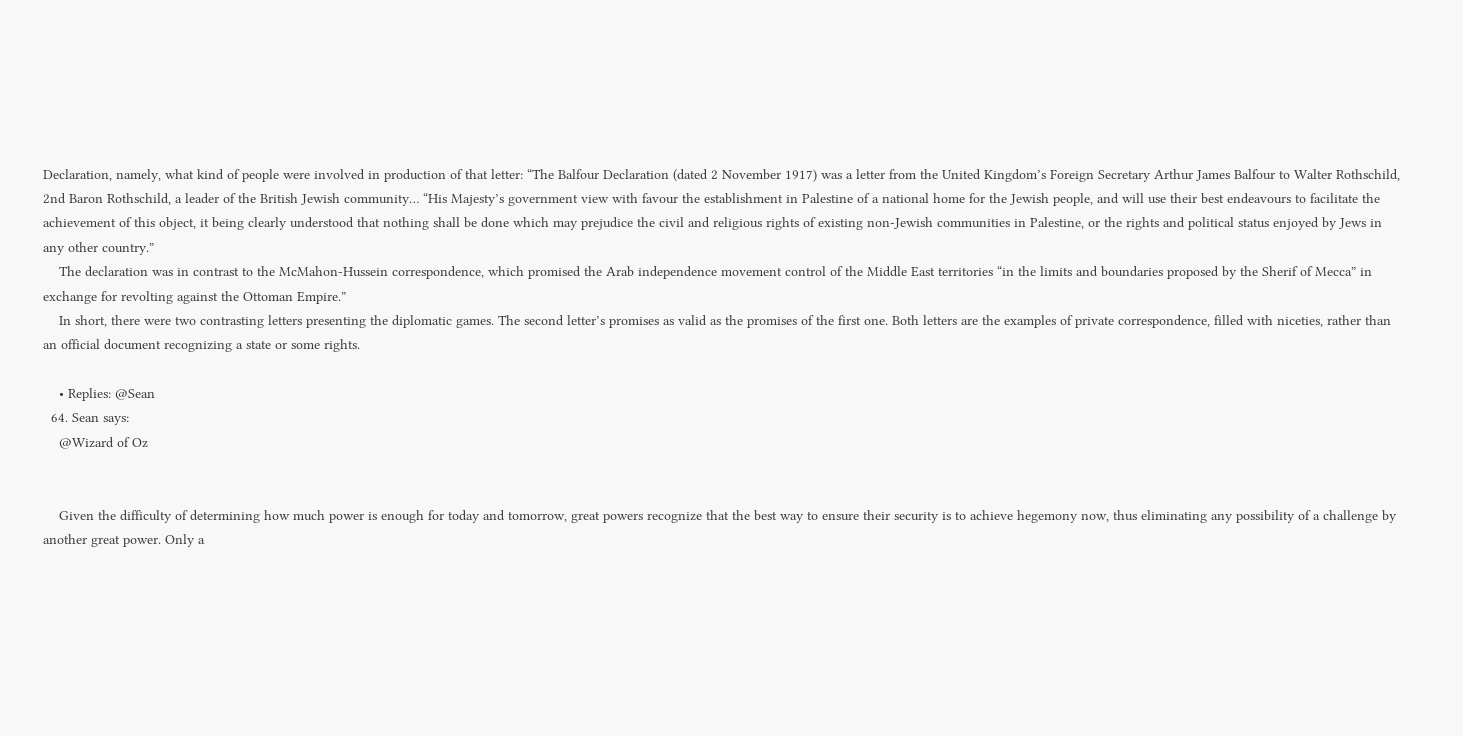Declaration, namely, what kind of people were involved in production of that letter: “The Balfour Declaration (dated 2 November 1917) was a letter from the United Kingdom’s Foreign Secretary Arthur James Balfour to Walter Rothschild, 2nd Baron Rothschild, a leader of the British Jewish community… “His Majesty’s government view with favour the establishment in Palestine of a national home for the Jewish people, and will use their best endeavours to facilitate the achievement of this object, it being clearly understood that nothing shall be done which may prejudice the civil and religious rights of existing non-Jewish communities in Palestine, or the rights and political status enjoyed by Jews in any other country.”
    The declaration was in contrast to the McMahon-Hussein correspondence, which promised the Arab independence movement control of the Middle East territories “in the limits and boundaries proposed by the Sherif of Mecca” in exchange for revolting against the Ottoman Empire.”
    In short, there were two contrasting letters presenting the diplomatic games. The second letter’s promises as valid as the promises of the first one. Both letters are the examples of private correspondence, filled with niceties, rather than an official document recognizing a state or some rights.

    • Replies: @Sean
  64. Sean says:
    @Wizard of Oz


    Given the difficulty of determining how much power is enough for today and tomorrow, great powers recognize that the best way to ensure their security is to achieve hegemony now, thus eliminating any possibility of a challenge by another great power. Only a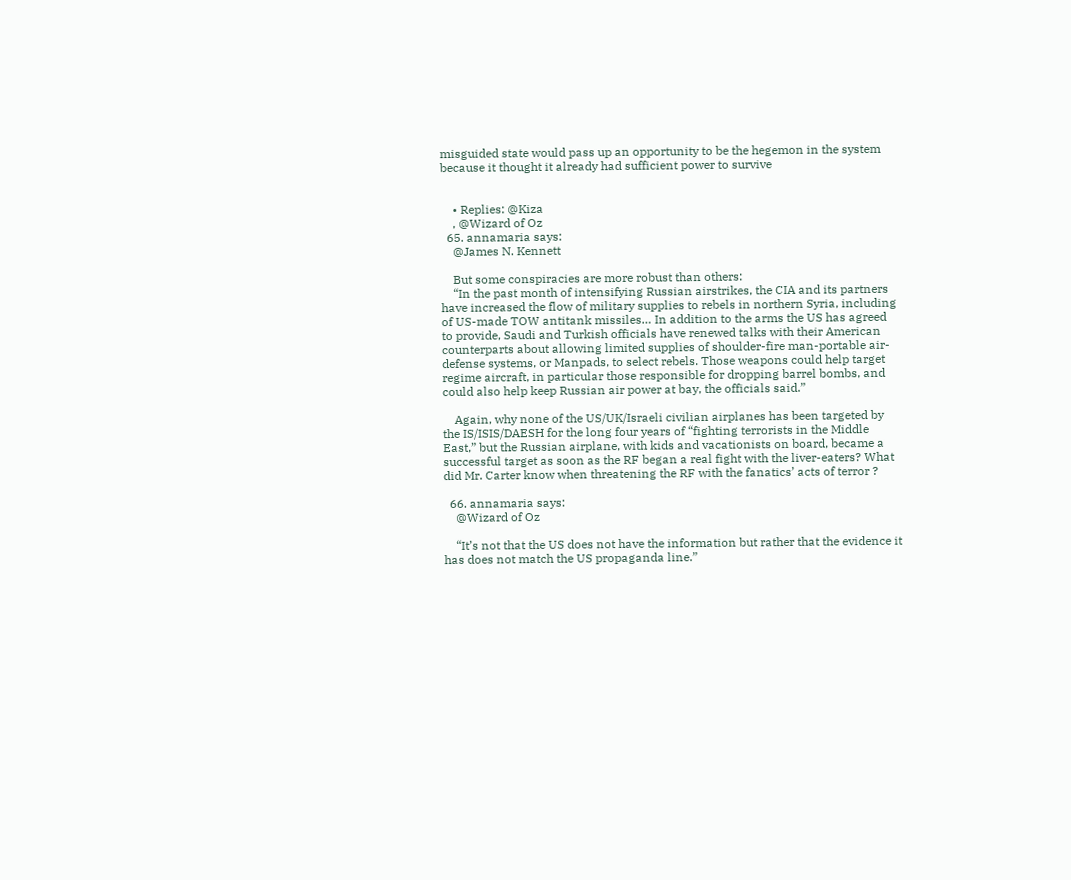misguided state would pass up an opportunity to be the hegemon in the system because it thought it already had sufficient power to survive


    • Replies: @Kiza
    , @Wizard of Oz
  65. annamaria says:
    @James N. Kennett

    But some conspiracies are more robust than others:
    “In the past month of intensifying Russian airstrikes, the CIA and its partners have increased the flow of military supplies to rebels in northern Syria, including of US-made TOW antitank missiles… In addition to the arms the US has agreed to provide, Saudi and Turkish officials have renewed talks with their American counterparts about allowing limited supplies of shoulder-fire man-portable air-defense systems, or Manpads, to select rebels. Those weapons could help target regime aircraft, in particular those responsible for dropping barrel bombs, and could also help keep Russian air power at bay, the officials said.”

    Again, why none of the US/UK/Israeli civilian airplanes has been targeted by the IS/ISIS/DAESH for the long four years of “fighting terrorists in the Middle East,” but the Russian airplane, with kids and vacationists on board, became a successful target as soon as the RF began a real fight with the liver-eaters? What did Mr. Carter know when threatening the RF with the fanatics’ acts of terror ?

  66. annamaria says:
    @Wizard of Oz

    “It’s not that the US does not have the information but rather that the evidence it has does not match the US propaganda line.”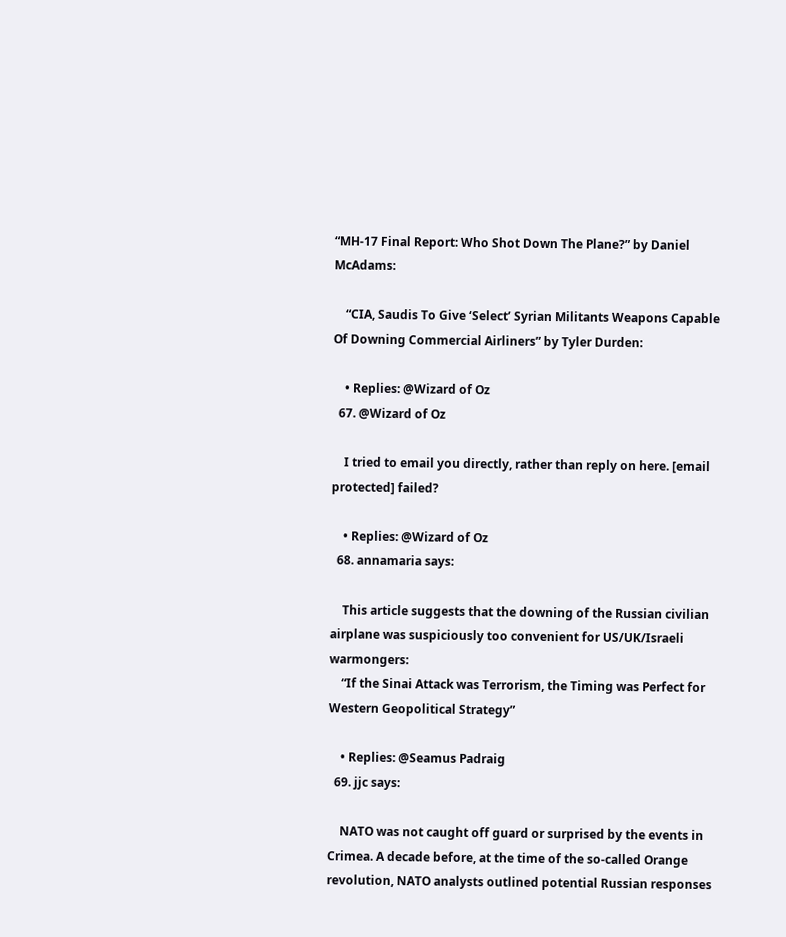“MH-17 Final Report: Who Shot Down The Plane?” by Daniel McAdams:

    “CIA, Saudis To Give ‘Select’ Syrian Militants Weapons Capable Of Downing Commercial Airliners” by Tyler Durden:

    • Replies: @Wizard of Oz
  67. @Wizard of Oz

    I tried to email you directly, rather than reply on here. [email protected] failed?

    • Replies: @Wizard of Oz
  68. annamaria says:

    This article suggests that the downing of the Russian civilian airplane was suspiciously too convenient for US/UK/Israeli warmongers:
    “If the Sinai Attack was Terrorism, the Timing was Perfect for Western Geopolitical Strategy”

    • Replies: @Seamus Padraig
  69. jjc says:

    NATO was not caught off guard or surprised by the events in Crimea. A decade before, at the time of the so-called Orange revolution, NATO analysts outlined potential Russian responses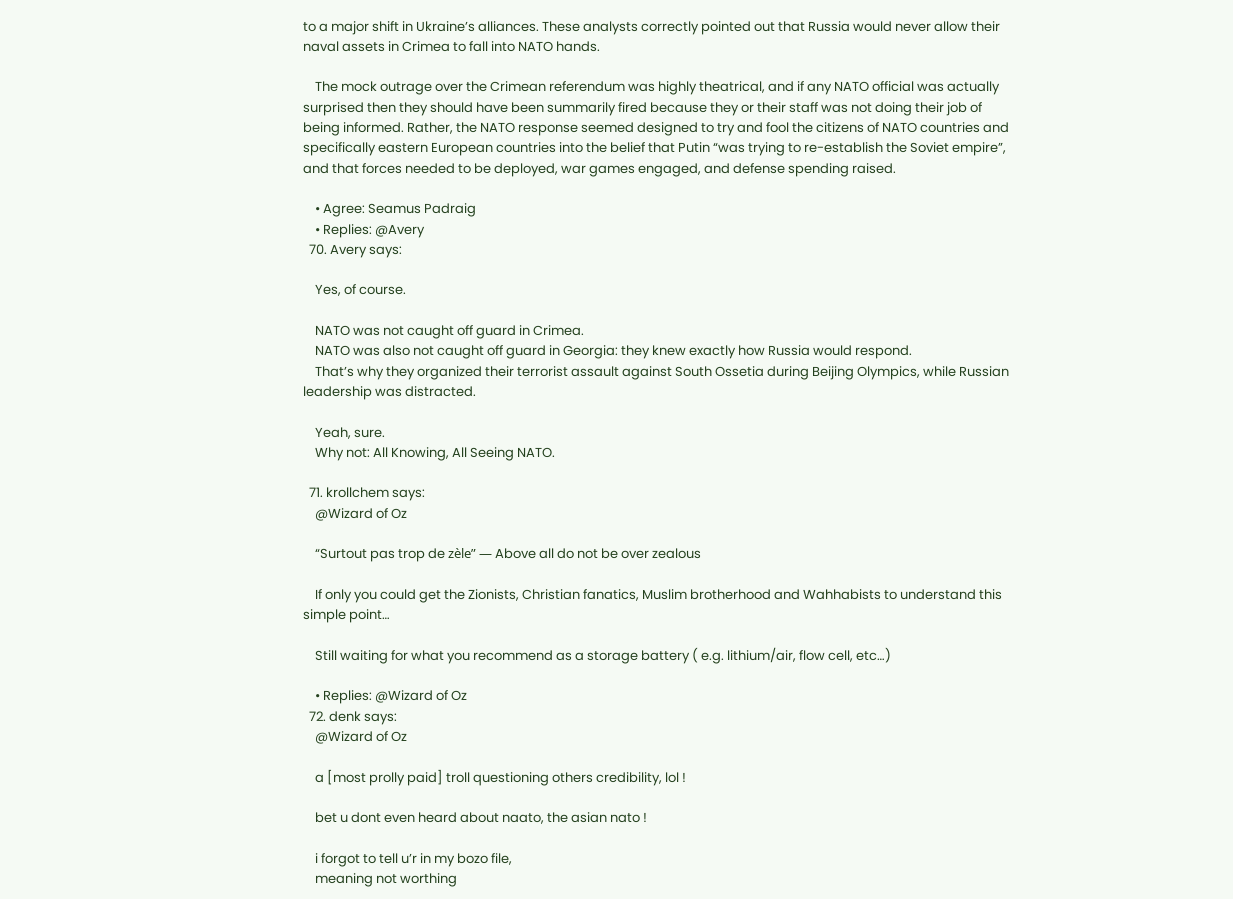to a major shift in Ukraine’s alliances. These analysts correctly pointed out that Russia would never allow their naval assets in Crimea to fall into NATO hands.

    The mock outrage over the Crimean referendum was highly theatrical, and if any NATO official was actually surprised then they should have been summarily fired because they or their staff was not doing their job of being informed. Rather, the NATO response seemed designed to try and fool the citizens of NATO countries and specifically eastern European countries into the belief that Putin “was trying to re-establish the Soviet empire”, and that forces needed to be deployed, war games engaged, and defense spending raised.

    • Agree: Seamus Padraig
    • Replies: @Avery
  70. Avery says:

    Yes, of course.

    NATO was not caught off guard in Crimea.
    NATO was also not caught off guard in Georgia: they knew exactly how Russia would respond.
    That’s why they organized their terrorist assault against South Ossetia during Beijing Olympics, while Russian leadership was distracted.

    Yeah, sure.
    Why not: All Knowing, All Seeing NATO.

  71. krollchem says:
    @Wizard of Oz

    “Surtout pas trop de zèle” — Above all do not be over zealous

    If only you could get the Zionists, Christian fanatics, Muslim brotherhood and Wahhabists to understand this simple point…

    Still waiting for what you recommend as a storage battery ( e.g. lithium/air, flow cell, etc…)

    • Replies: @Wizard of Oz
  72. denk says:
    @Wizard of Oz

    a [most prolly paid] troll questioning others credibility, lol !

    bet u dont even heard about naato, the asian nato !

    i forgot to tell u’r in my bozo file,
    meaning not worthing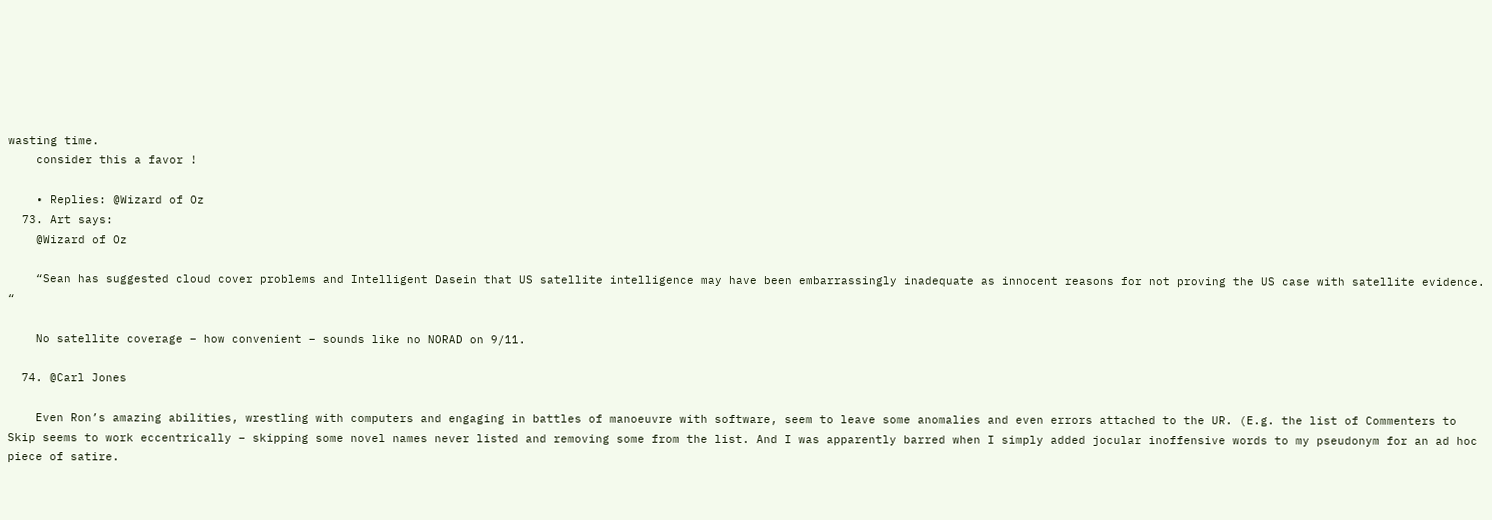wasting time.
    consider this a favor !

    • Replies: @Wizard of Oz
  73. Art says:
    @Wizard of Oz

    “Sean has suggested cloud cover problems and Intelligent Dasein that US satellite intelligence may have been embarrassingly inadequate as innocent reasons for not proving the US case with satellite evidence. “

    No satellite coverage – how convenient – sounds like no NORAD on 9/11.

  74. @Carl Jones

    Even Ron’s amazing abilities, wrestling with computers and engaging in battles of manoeuvre with software, seem to leave some anomalies and even errors attached to the UR. (E.g. the list of Commenters to Skip seems to work eccentrically – skipping some novel names never listed and removing some from the list. And I was apparently barred when I simply added jocular inoffensive words to my pseudonym for an ad hoc piece of satire.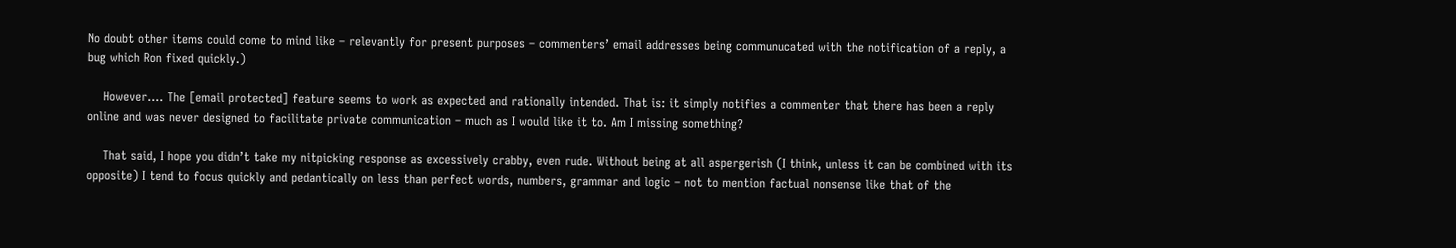No doubt other items could come to mind like – relevantly for present purposes – commenters’ email addresses being communucated with the notification of a reply, a bug which Ron fixed quickly.)

    However…. The [email protected] feature seems to work as expected and rationally intended. That is: it simply notifies a commenter that there has been a reply online and was never designed to facilitate private communication – much as I would like it to. Am I missing something?

    That said, I hope you didn’t take my nitpicking response as excessively crabby, even rude. Without being at all aspergerish (I think, unless it can be combined with its opposite) I tend to focus quickly and pedantically on less than perfect words, numbers, grammar and logic – not to mention factual nonsense like that of the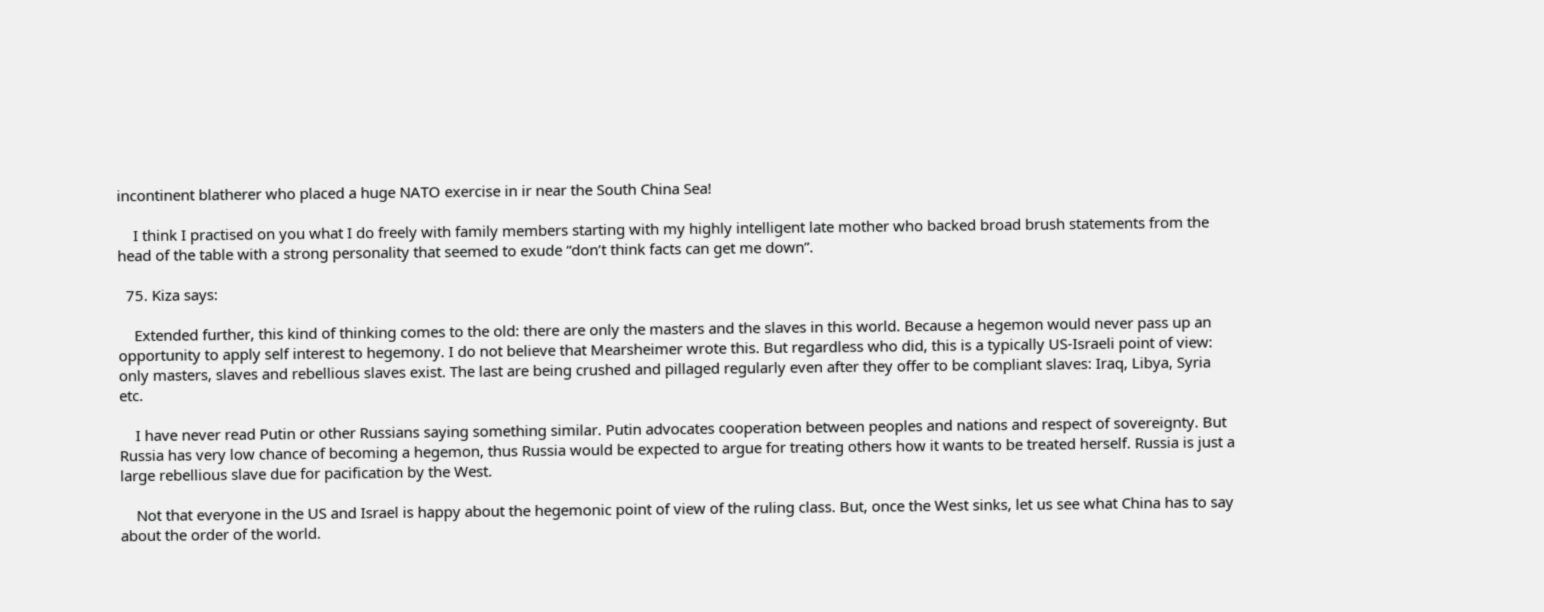incontinent blatherer who placed a huge NATO exercise in ir near the South China Sea!

    I think I practised on you what I do freely with family members starting with my highly intelligent late mother who backed broad brush statements from the head of the table with a strong personality that seemed to exude “don’t think facts can get me down”.

  75. Kiza says:

    Extended further, this kind of thinking comes to the old: there are only the masters and the slaves in this world. Because a hegemon would never pass up an opportunity to apply self interest to hegemony. I do not believe that Mearsheimer wrote this. But regardless who did, this is a typically US-Israeli point of view: only masters, slaves and rebellious slaves exist. The last are being crushed and pillaged regularly even after they offer to be compliant slaves: Iraq, Libya, Syria etc.

    I have never read Putin or other Russians saying something similar. Putin advocates cooperation between peoples and nations and respect of sovereignty. But Russia has very low chance of becoming a hegemon, thus Russia would be expected to argue for treating others how it wants to be treated herself. Russia is just a large rebellious slave due for pacification by the West.

    Not that everyone in the US and Israel is happy about the hegemonic point of view of the ruling class. But, once the West sinks, let us see what China has to say about the order of the world.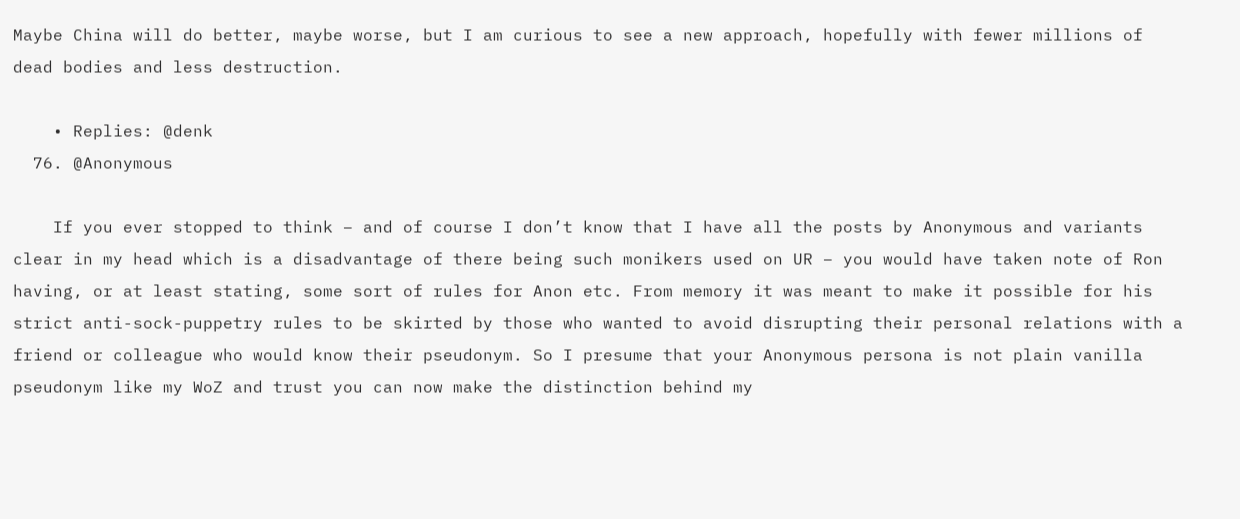Maybe China will do better, maybe worse, but I am curious to see a new approach, hopefully with fewer millions of dead bodies and less destruction.

    • Replies: @denk
  76. @Anonymous

    If you ever stopped to think – and of course I don’t know that I have all the posts by Anonymous and variants clear in my head which is a disadvantage of there being such monikers used on UR – you would have taken note of Ron having, or at least stating, some sort of rules for Anon etc. From memory it was meant to make it possible for his strict anti-sock-puppetry rules to be skirted by those who wanted to avoid disrupting their personal relations with a friend or colleague who would know their pseudonym. So I presume that your Anonymous persona is not plain vanilla pseudonym like my WoZ and trust you can now make the distinction behind my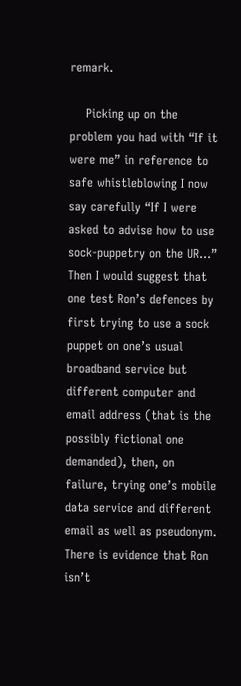remark.

    Picking up on the problem you had with “If it were me” in reference to safe whistleblowing I now say carefully “If I were asked to advise how to use sock-puppetry on the UR…” Then I would suggest that one test Ron’s defences by first trying to use a sock puppet on one’s usual broadband service but different computer and email address (that is the possibly fictional one demanded), then, on failure, trying one’s mobile data service and different email as well as pseudonym. There is evidence that Ron isn’t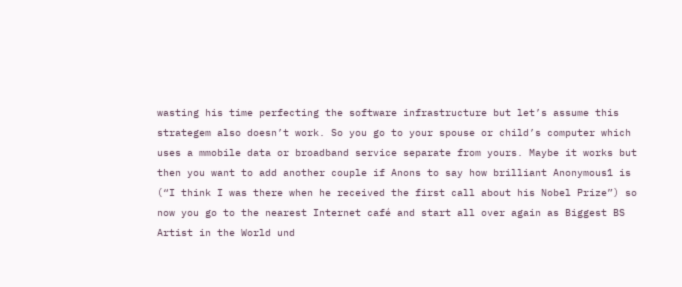wasting his time perfecting the software infrastructure but let’s assume this strategem also doesn’t work. So you go to your spouse or child’s computer which uses a mmobile data or broadband service separate from yours. Maybe it works but then you want to add another couple if Anons to say how brilliant Anonymous1 is (“I think I was there when he received the first call about his Nobel Prize”) so now you go to the nearest Internet café and start all over again as Biggest BS Artist in the World und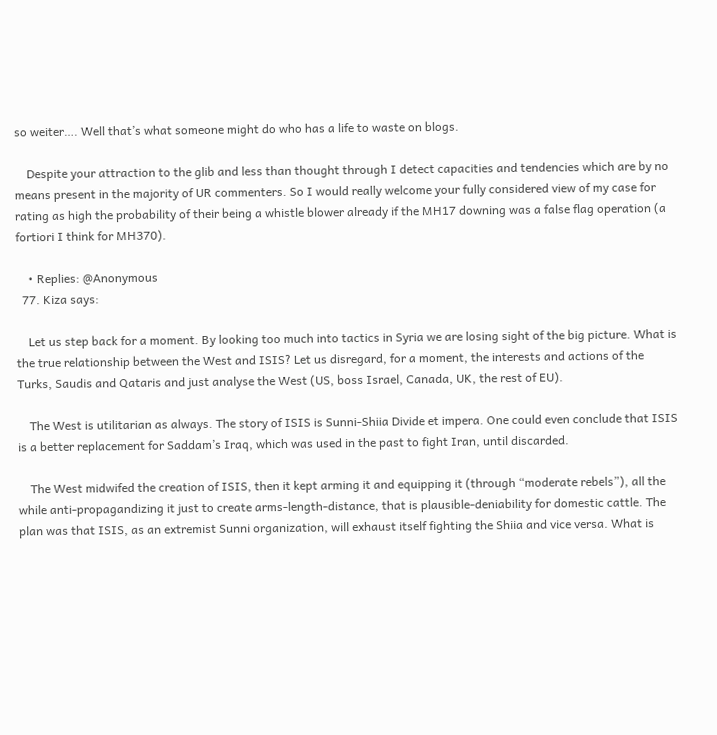so weiter…. Well that’s what someone might do who has a life to waste on blogs.

    Despite your attraction to the glib and less than thought through I detect capacities and tendencies which are by no means present in the majority of UR commenters. So I would really welcome your fully considered view of my case for rating as high the probability of their being a whistle blower already if the MH17 downing was a false flag operation (a fortiori I think for MH370).

    • Replies: @Anonymous
  77. Kiza says:

    Let us step back for a moment. By looking too much into tactics in Syria we are losing sight of the big picture. What is the true relationship between the West and ISIS? Let us disregard, for a moment, the interests and actions of the Turks, Saudis and Qataris and just analyse the West (US, boss Israel, Canada, UK, the rest of EU).

    The West is utilitarian as always. The story of ISIS is Sunni-Shiia Divide et impera. One could even conclude that ISIS is a better replacement for Saddam’s Iraq, which was used in the past to fight Iran, until discarded.

    The West midwifed the creation of ISIS, then it kept arming it and equipping it (through “moderate rebels”), all the while anti-propagandizing it just to create arms-length-distance, that is plausible-deniability for domestic cattle. The plan was that ISIS, as an extremist Sunni organization, will exhaust itself fighting the Shiia and vice versa. What is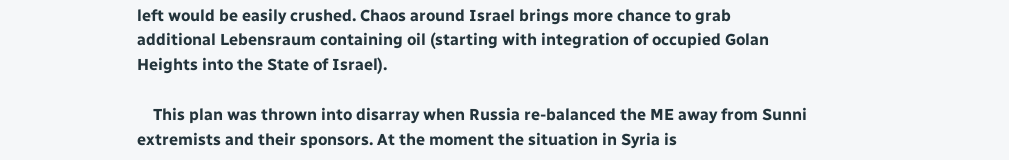left would be easily crushed. Chaos around Israel brings more chance to grab additional Lebensraum containing oil (starting with integration of occupied Golan Heights into the State of Israel).

    This plan was thrown into disarray when Russia re-balanced the ME away from Sunni extremists and their sponsors. At the moment the situation in Syria is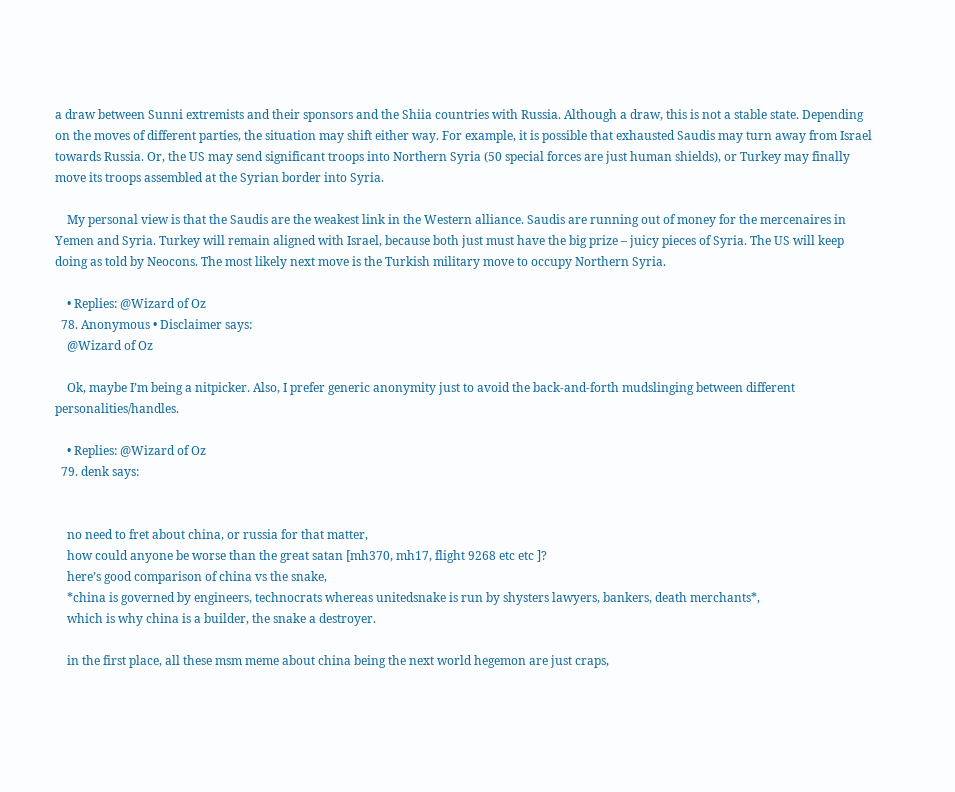a draw between Sunni extremists and their sponsors and the Shiia countries with Russia. Although a draw, this is not a stable state. Depending on the moves of different parties, the situation may shift either way. For example, it is possible that exhausted Saudis may turn away from Israel towards Russia. Or, the US may send significant troops into Northern Syria (50 special forces are just human shields), or Turkey may finally move its troops assembled at the Syrian border into Syria.

    My personal view is that the Saudis are the weakest link in the Western alliance. Saudis are running out of money for the mercenaires in Yemen and Syria. Turkey will remain aligned with Israel, because both just must have the big prize – juicy pieces of Syria. The US will keep doing as told by Neocons. The most likely next move is the Turkish military move to occupy Northern Syria.

    • Replies: @Wizard of Oz
  78. Anonymous • Disclaimer says:
    @Wizard of Oz

    Ok, maybe I’m being a nitpicker. Also, I prefer generic anonymity just to avoid the back-and-forth mudslinging between different personalities/handles.

    • Replies: @Wizard of Oz
  79. denk says:


    no need to fret about china, or russia for that matter,
    how could anyone be worse than the great satan [mh370, mh17, flight 9268 etc etc ]?
    here’s good comparison of china vs the snake,
    *china is governed by engineers, technocrats whereas unitedsnake is run by shysters lawyers, bankers, death merchants*,
    which is why china is a builder, the snake a destroyer.

    in the first place, all these msm meme about china being the next world hegemon are just craps,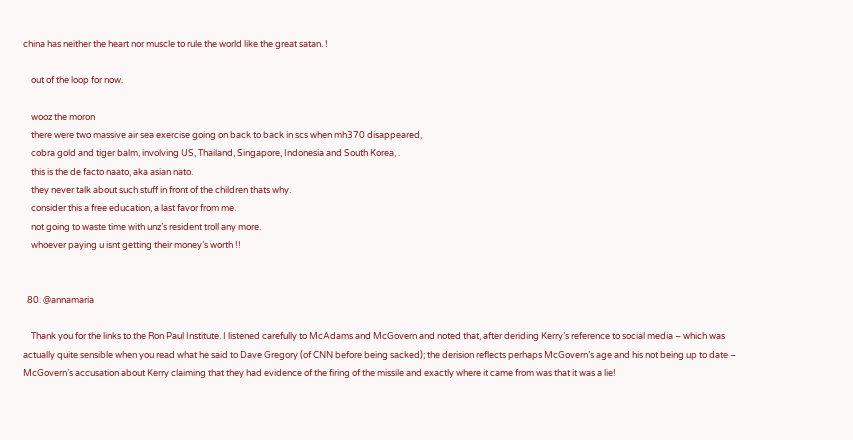china has neither the heart nor muscle to rule the world like the great satan. !

    out of the loop for now.

    wooz the moron
    there were two massive air sea exercise going on back to back in scs when mh370 disappeared,
    cobra gold and tiger balm, involving US, Thailand, Singapore, Indonesia and South Korea, .
    this is the de facto naato, aka asian nato.
    they never talk about such stuff in front of the children thats why.
    consider this a free education, a last favor from me.
    not going to waste time with unz’s resident troll any more.
    whoever paying u isnt getting their money’s worth !!


  80. @annamaria

    Thank you for the links to the Ron Paul Institute. I listened carefully to McAdams and McGovern and noted that, after deriding Kerry’s reference to social media – which was actually quite sensible when you read what he said to Dave Gregory (of CNN before being sacked); the derision reflects perhaps McGovern’s age and his not being up to date – McGovern’s accusation about Kerry claiming that they had evidence of the firing of the missile and exactly where it came from was that it was a lie!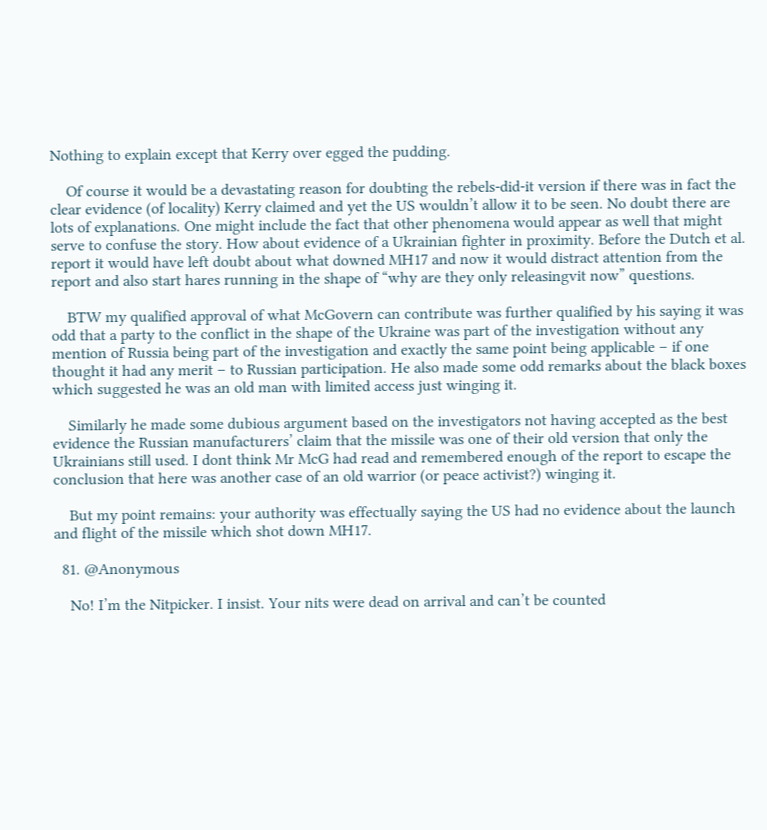Nothing to explain except that Kerry over egged the pudding.

    Of course it would be a devastating reason for doubting the rebels-did-it version if there was in fact the clear evidence (of locality) Kerry claimed and yet the US wouldn’t allow it to be seen. No doubt there are lots of explanations. One might include the fact that other phenomena would appear as well that might serve to confuse the story. How about evidence of a Ukrainian fighter in proximity. Before the Dutch et al. report it would have left doubt about what downed MH17 and now it would distract attention from the report and also start hares running in the shape of “why are they only releasingvit now” questions.

    BTW my qualified approval of what McGovern can contribute was further qualified by his saying it was odd that a party to the conflict in the shape of the Ukraine was part of the investigation without any mention of Russia being part of the investigation and exactly the same point being applicable – if one thought it had any merit – to Russian participation. He also made some odd remarks about the black boxes which suggested he was an old man with limited access just winging it.

    Similarly he made some dubious argument based on the investigators not having accepted as the best evidence the Russian manufacturers’ claim that the missile was one of their old version that only the Ukrainians still used. I dont think Mr McG had read and remembered enough of the report to escape the conclusion that here was another case of an old warrior (or peace activist?) winging it.

    But my point remains: your authority was effectually saying the US had no evidence about the launch and flight of the missile which shot down MH17.

  81. @Anonymous

    No! I’m the Nitpicker. I insist. Your nits were dead on arrival and can’t be counted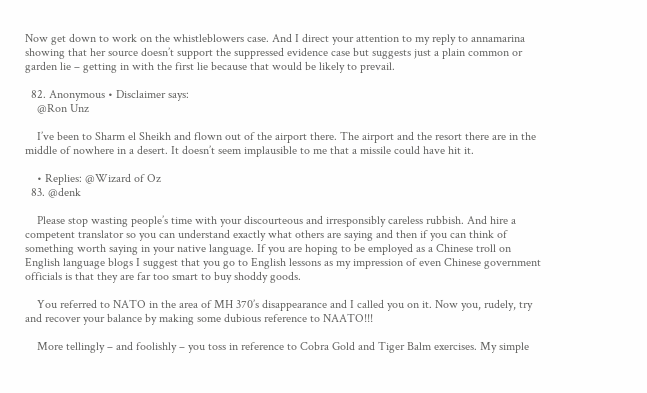Now get down to work on the whistleblowers case. And I direct your attention to my reply to annamarina showing that her source doesn’t support the suppressed evidence case but suggests just a plain common or garden lie – getting in with the first lie because that would be likely to prevail.

  82. Anonymous • Disclaimer says:
    @Ron Unz

    I’ve been to Sharm el Sheikh and flown out of the airport there. The airport and the resort there are in the middle of nowhere in a desert. It doesn’t seem implausible to me that a missile could have hit it.

    • Replies: @Wizard of Oz
  83. @denk

    Please stop wasting people’s time with your discourteous and irresponsibly careless rubbish. And hire a competent translator so you can understand exactly what others are saying and then if you can think of something worth saying in your native language. If you are hoping to be employed as a Chinese troll on English language blogs I suggest that you go to English lessons as my impression of even Chinese government officials is that they are far too smart to buy shoddy goods.

    You referred to NATO in the area of MH 370’s disappearance and I called you on it. Now you, rudely, try and recover your balance by making some dubious reference to NAATO!!!

    More tellingly – and foolishly – you toss in reference to Cobra Gold and Tiger Balm exercises. My simple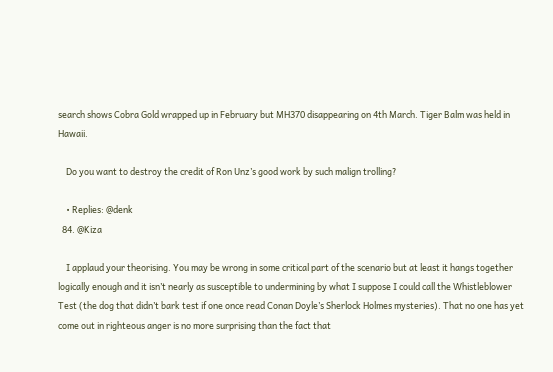search shows Cobra Gold wrapped up in February but MH370 disappearing on 4th March. Tiger Balm was held in Hawaii.

    Do you want to destroy the credit of Ron Unz’s good work by such malign trolling?

    • Replies: @denk
  84. @Kiza

    I applaud your theorising. You may be wrong in some critical part of the scenario but at least it hangs together logically enough and it isn’t nearly as susceptible to undermining by what I suppose I could call the Whistleblower Test (the dog that didn’t bark test if one once read Conan Doyle’s Sherlock Holmes mysteries). That no one has yet come out in righteous anger is no more surprising than the fact that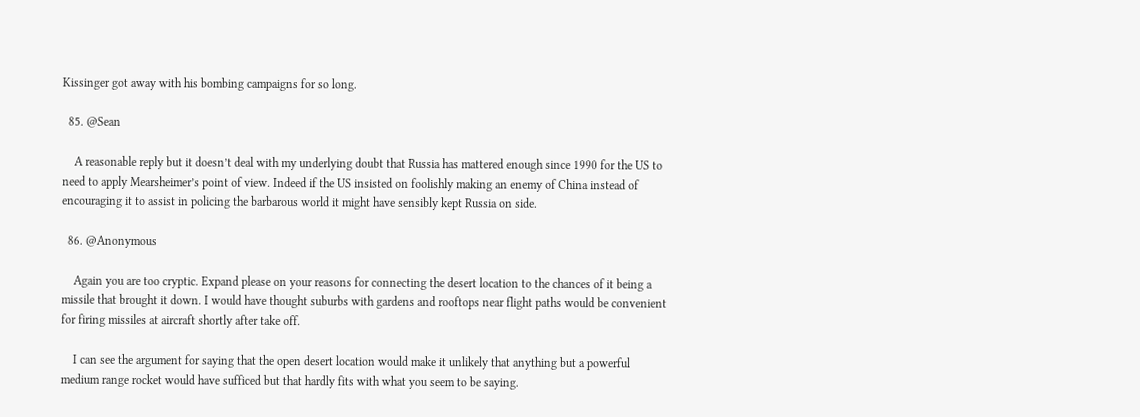Kissinger got away with his bombing campaigns for so long.

  85. @Sean

    A reasonable reply but it doesn’t deal with my underlying doubt that Russia has mattered enough since 1990 for the US to need to apply Mearsheimer’s point of view. Indeed if the US insisted on foolishly making an enemy of China instead of encouraging it to assist in policing the barbarous world it might have sensibly kept Russia on side.

  86. @Anonymous

    Again you are too cryptic. Expand please on your reasons for connecting the desert location to the chances of it being a missile that brought it down. I would have thought suburbs with gardens and rooftops near flight paths would be convenient for firing missiles at aircraft shortly after take off.

    I can see the argument for saying that the open desert location would make it unlikely that anything but a powerful medium range rocket would have sufficed but that hardly fits with what you seem to be saying.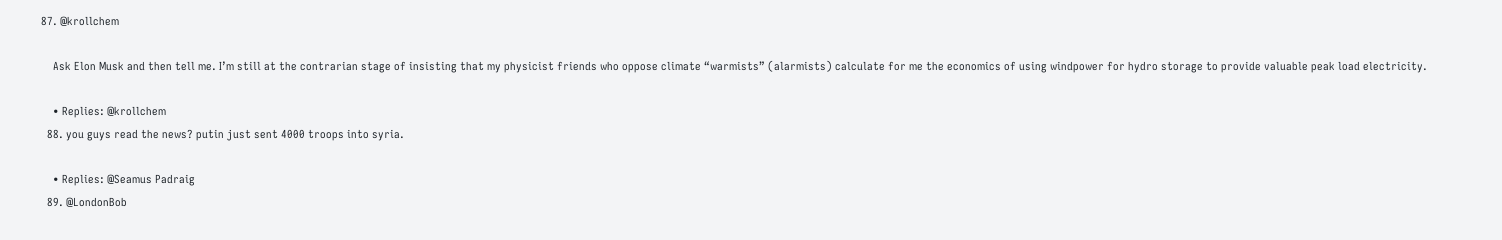87. @krollchem

    Ask Elon Musk and then tell me. I’m still at the contrarian stage of insisting that my physicist friends who oppose climate “warmists” (alarmists) calculate for me the economics of using windpower for hydro storage to provide valuable peak load electricity.

    • Replies: @krollchem
  88. you guys read the news? putin just sent 4000 troops into syria.

    • Replies: @Seamus Padraig
  89. @LondonBob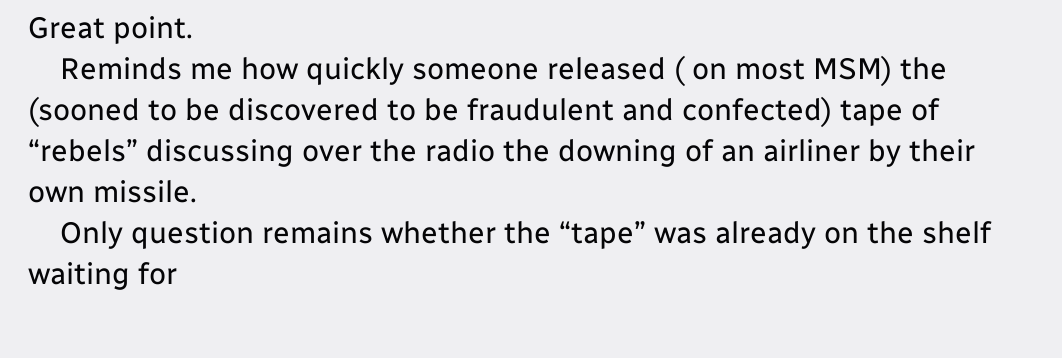Great point.
    Reminds me how quickly someone released ( on most MSM) the (sooned to be discovered to be fraudulent and confected) tape of “rebels” discussing over the radio the downing of an airliner by their own missile.
    Only question remains whether the “tape” was already on the shelf waiting for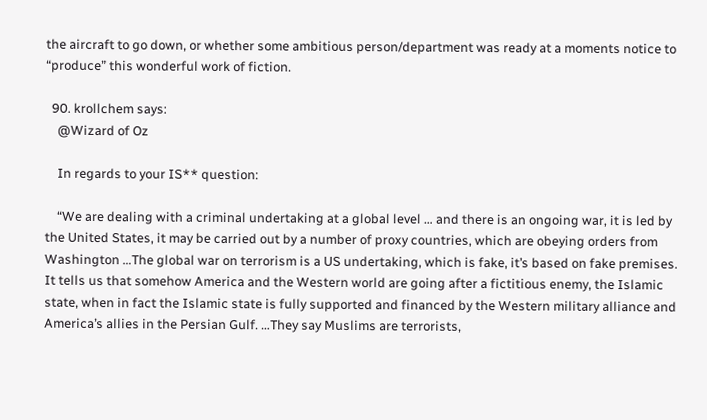the aircraft to go down, or whether some ambitious person/department was ready at a moments notice to “produce” this wonderful work of fiction.

  90. krollchem says:
    @Wizard of Oz

    In regards to your IS** question:

    “We are dealing with a criminal undertaking at a global level … and there is an ongoing war, it is led by the United States, it may be carried out by a number of proxy countries, which are obeying orders from Washington …The global war on terrorism is a US undertaking, which is fake, it’s based on fake premises. It tells us that somehow America and the Western world are going after a fictitious enemy, the Islamic state, when in fact the Islamic state is fully supported and financed by the Western military alliance and America’s allies in the Persian Gulf. …They say Muslims are terrorists,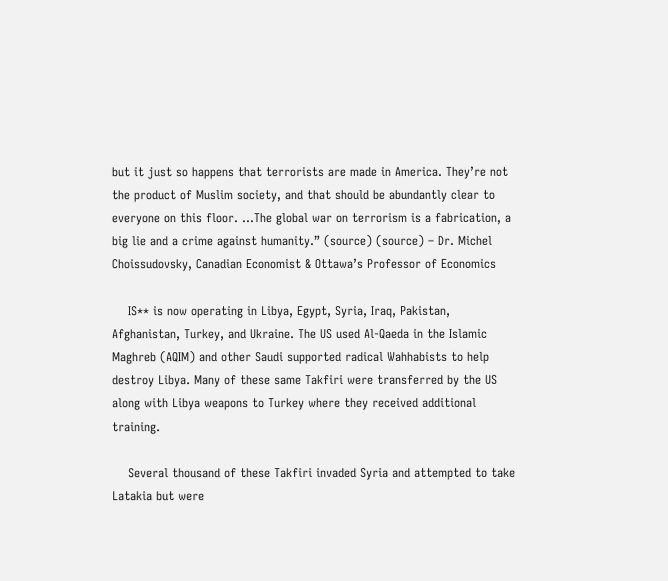but it just so happens that terrorists are made in America. They’re not the product of Muslim society, and that should be abundantly clear to everyone on this floor. …The global war on terrorism is a fabrication, a big lie and a crime against humanity.” (source) (source) – Dr. Michel Choissudovsky, Canadian Economist & Ottawa’s Professor of Economics

    IS** is now operating in Libya, Egypt, Syria, Iraq, Pakistan, Afghanistan, Turkey, and Ukraine. The US used Al-Qaeda in the Islamic Maghreb (AQIM) and other Saudi supported radical Wahhabists to help destroy Libya. Many of these same Takfiri were transferred by the US along with Libya weapons to Turkey where they received additional training.

    Several thousand of these Takfiri invaded Syria and attempted to take Latakia but were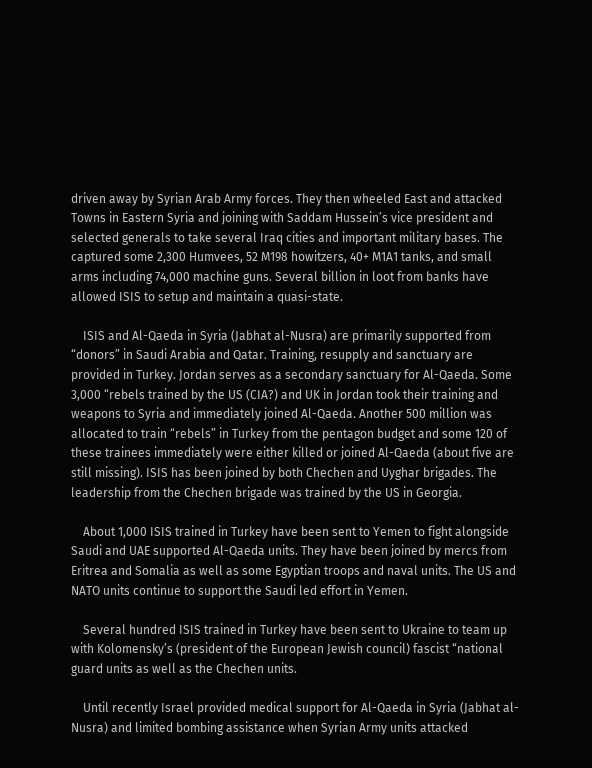driven away by Syrian Arab Army forces. They then wheeled East and attacked Towns in Eastern Syria and joining with Saddam Hussein’s vice president and selected generals to take several Iraq cities and important military bases. The captured some 2,300 Humvees, 52 M198 howitzers, 40+ M1A1 tanks, and small arms including 74,000 machine guns. Several billion in loot from banks have allowed ISIS to setup and maintain a quasi-state.

    ISIS and Al-Qaeda in Syria (Jabhat al-Nusra) are primarily supported from “donors” in Saudi Arabia and Qatar. Training, resupply and sanctuary are provided in Turkey. Jordan serves as a secondary sanctuary for Al-Qaeda. Some 3,000 “rebels trained by the US (CIA?) and UK in Jordan took their training and weapons to Syria and immediately joined Al-Qaeda. Another 500 million was allocated to train “rebels” in Turkey from the pentagon budget and some 120 of these trainees immediately were either killed or joined Al-Qaeda (about five are still missing). ISIS has been joined by both Chechen and Uyghar brigades. The leadership from the Chechen brigade was trained by the US in Georgia.

    About 1,000 ISIS trained in Turkey have been sent to Yemen to fight alongside Saudi and UAE supported Al-Qaeda units. They have been joined by mercs from Eritrea and Somalia as well as some Egyptian troops and naval units. The US and NATO units continue to support the Saudi led effort in Yemen.

    Several hundred ISIS trained in Turkey have been sent to Ukraine to team up with Kolomensky’s (president of the European Jewish council) fascist “national guard units as well as the Chechen units.

    Until recently Israel provided medical support for Al-Qaeda in Syria (Jabhat al-Nusra) and limited bombing assistance when Syrian Army units attacked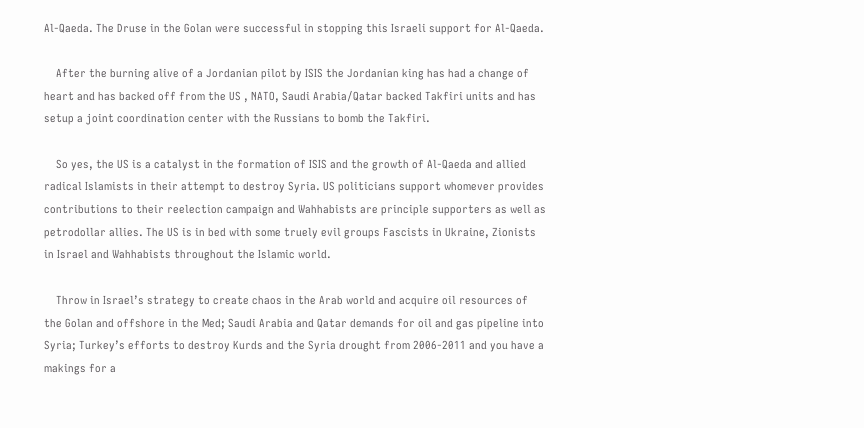Al-Qaeda. The Druse in the Golan were successful in stopping this Israeli support for Al-Qaeda.

    After the burning alive of a Jordanian pilot by ISIS the Jordanian king has had a change of heart and has backed off from the US , NATO, Saudi Arabia/Qatar backed Takfiri units and has setup a joint coordination center with the Russians to bomb the Takfiri.

    So yes, the US is a catalyst in the formation of ISIS and the growth of Al-Qaeda and allied radical Islamists in their attempt to destroy Syria. US politicians support whomever provides contributions to their reelection campaign and Wahhabists are principle supporters as well as petrodollar allies. The US is in bed with some truely evil groups Fascists in Ukraine, Zionists in Israel and Wahhabists throughout the Islamic world.

    Throw in Israel’s strategy to create chaos in the Arab world and acquire oil resources of the Golan and offshore in the Med; Saudi Arabia and Qatar demands for oil and gas pipeline into Syria; Turkey’s efforts to destroy Kurds and the Syria drought from 2006-2011 and you have a makings for a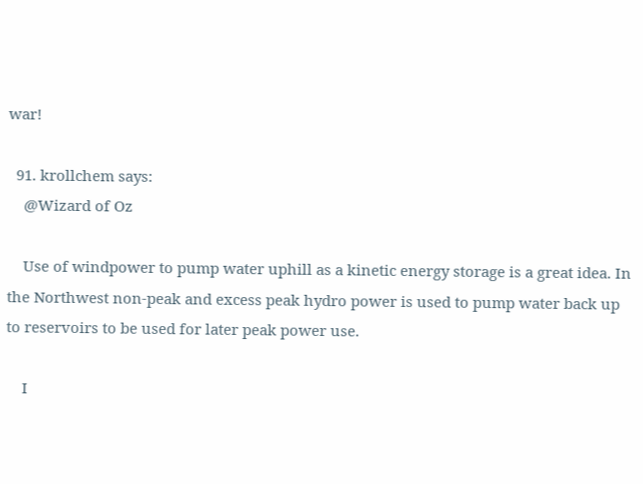war!

  91. krollchem says:
    @Wizard of Oz

    Use of windpower to pump water uphill as a kinetic energy storage is a great idea. In the Northwest non-peak and excess peak hydro power is used to pump water back up to reservoirs to be used for later peak power use.

    I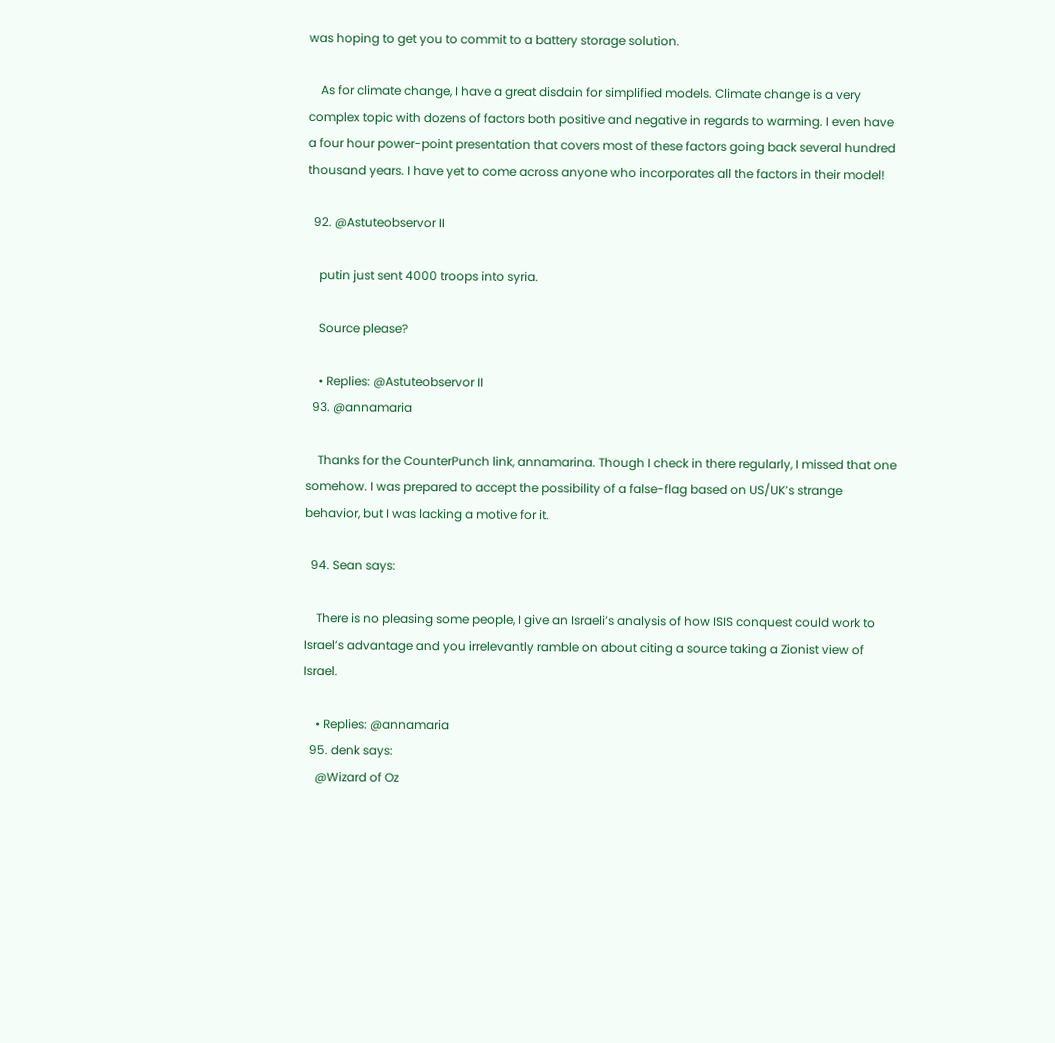was hoping to get you to commit to a battery storage solution.

    As for climate change, I have a great disdain for simplified models. Climate change is a very complex topic with dozens of factors both positive and negative in regards to warming. I even have a four hour power-point presentation that covers most of these factors going back several hundred thousand years. I have yet to come across anyone who incorporates all the factors in their model!

  92. @Astuteobservor II

    putin just sent 4000 troops into syria.

    Source please?

    • Replies: @Astuteobservor II
  93. @annamaria

    Thanks for the CounterPunch link, annamarina. Though I check in there regularly, I missed that one somehow. I was prepared to accept the possibility of a false-flag based on US/UK’s strange behavior, but I was lacking a motive for it.

  94. Sean says:

    There is no pleasing some people, I give an Israeli’s analysis of how ISIS conquest could work to Israel’s advantage and you irrelevantly ramble on about citing a source taking a Zionist view of Israel.

    • Replies: @annamaria
  95. denk says:
    @Wizard of Oz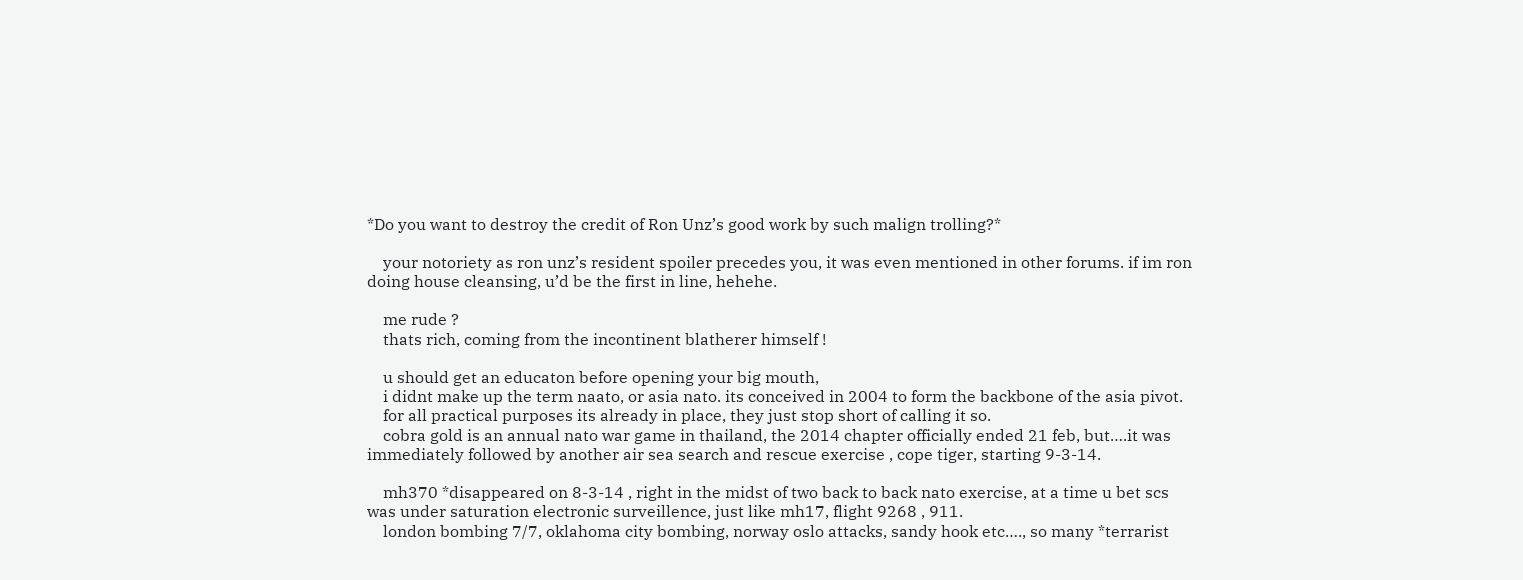*Do you want to destroy the credit of Ron Unz’s good work by such malign trolling?*

    your notoriety as ron unz’s resident spoiler precedes you, it was even mentioned in other forums. if im ron doing house cleansing, u’d be the first in line, hehehe.

    me rude ?
    thats rich, coming from the incontinent blatherer himself !

    u should get an educaton before opening your big mouth,
    i didnt make up the term naato, or asia nato. its conceived in 2004 to form the backbone of the asia pivot.
    for all practical purposes its already in place, they just stop short of calling it so.
    cobra gold is an annual nato war game in thailand, the 2014 chapter officially ended 21 feb, but….it was immediately followed by another air sea search and rescue exercise , cope tiger, starting 9-3-14.

    mh370 *disappeared on 8-3-14 , right in the midst of two back to back nato exercise, at a time u bet scs was under saturation electronic surveillence, just like mh17, flight 9268 , 911.
    london bombing 7/7, oklahoma city bombing, norway oslo attacks, sandy hook etc…., so many *terrarist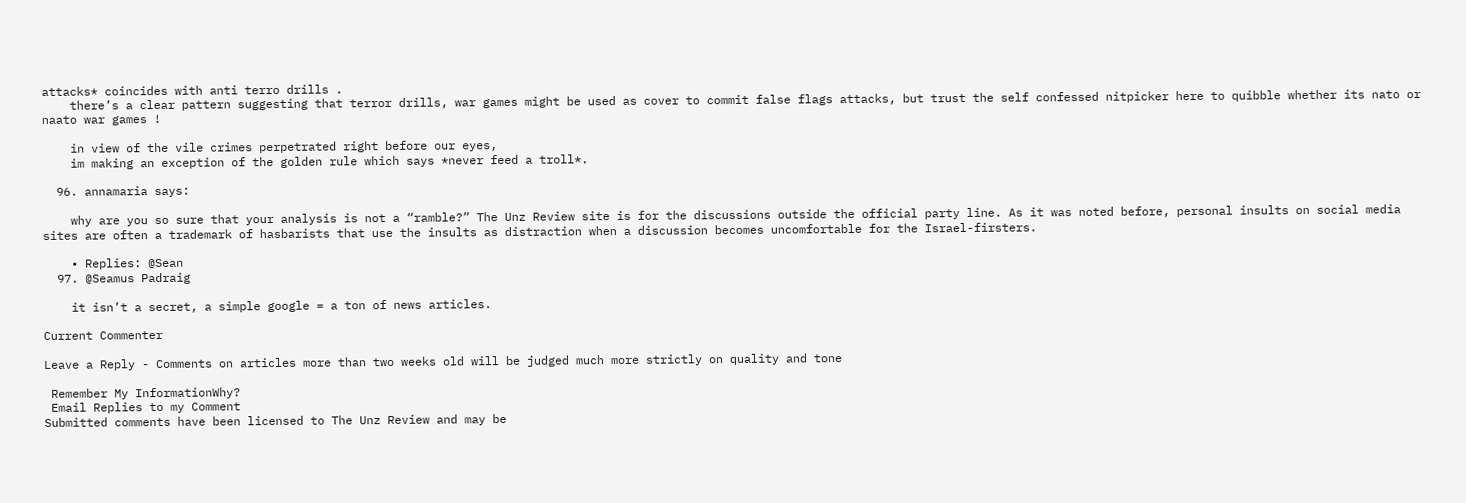attacks* coincides with anti terro drills .
    there’s a clear pattern suggesting that terror drills, war games might be used as cover to commit false flags attacks, but trust the self confessed nitpicker here to quibble whether its nato or naato war games !

    in view of the vile crimes perpetrated right before our eyes,
    im making an exception of the golden rule which says *never feed a troll*.

  96. annamaria says:

    why are you so sure that your analysis is not a “ramble?” The Unz Review site is for the discussions outside the official party line. As it was noted before, personal insults on social media sites are often a trademark of hasbarists that use the insults as distraction when a discussion becomes uncomfortable for the Israel-firsters.

    • Replies: @Sean
  97. @Seamus Padraig

    it isn’t a secret, a simple google = a ton of news articles.

Current Commenter

Leave a Reply - Comments on articles more than two weeks old will be judged much more strictly on quality and tone

 Remember My InformationWhy?
 Email Replies to my Comment
Submitted comments have been licensed to The Unz Review and may be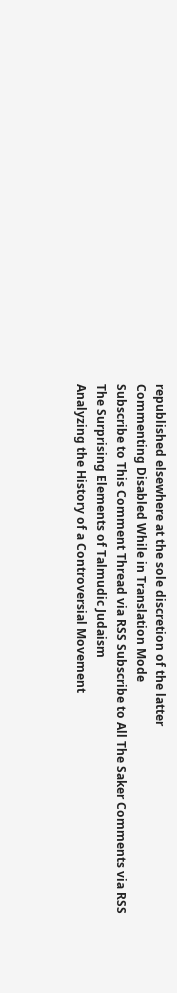republished elsewhere at the sole discretion of the latter
Commenting Disabled While in Translation Mode
Subscribe to This Comment Thread via RSS Subscribe to All The Saker Comments via RSS
The Surprising Elements of Talmudic Judaism
Analyzing the History of a Controversial Movement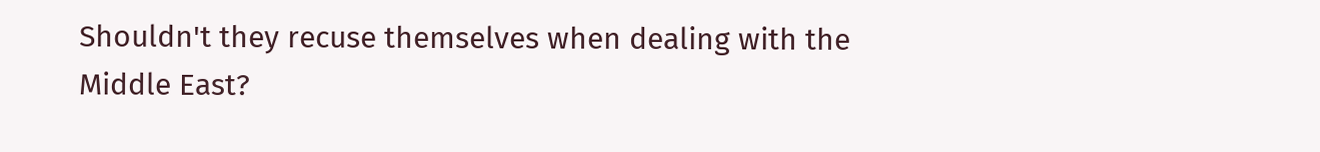Shouldn't they recuse themselves when dealing with the Middle East?